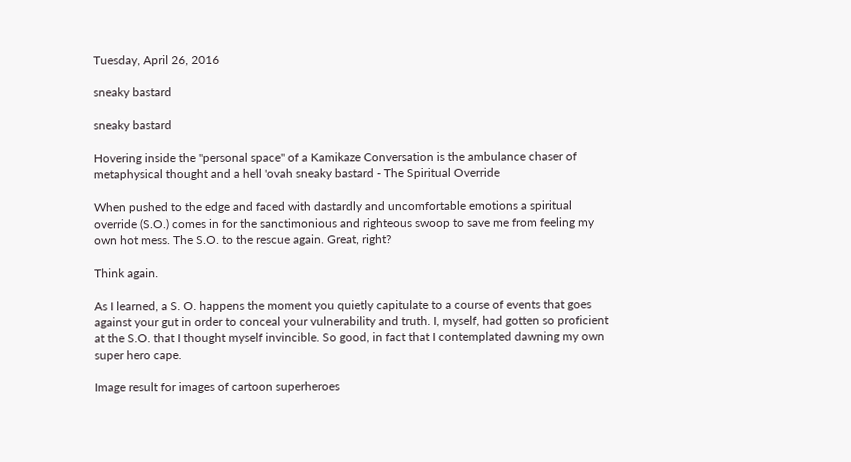Tuesday, April 26, 2016

sneaky bastard

sneaky bastard

Hovering inside the "personal space" of a Kamikaze Conversation is the ambulance chaser of metaphysical thought and a hell 'ovah sneaky bastard - The Spiritual Override

When pushed to the edge and faced with dastardly and uncomfortable emotions a spiritual override (S.O.) comes in for the sanctimonious and righteous swoop to save me from feeling my own hot mess. The S.O. to the rescue again. Great, right?

Think again.

As I learned, a S. O. happens the moment you quietly capitulate to a course of events that goes against your gut in order to conceal your vulnerability and truth. I, myself, had gotten so proficient at the S.O. that I thought myself invincible. So good, in fact that I contemplated dawning my own super hero cape.

Image result for images of cartoon superheroes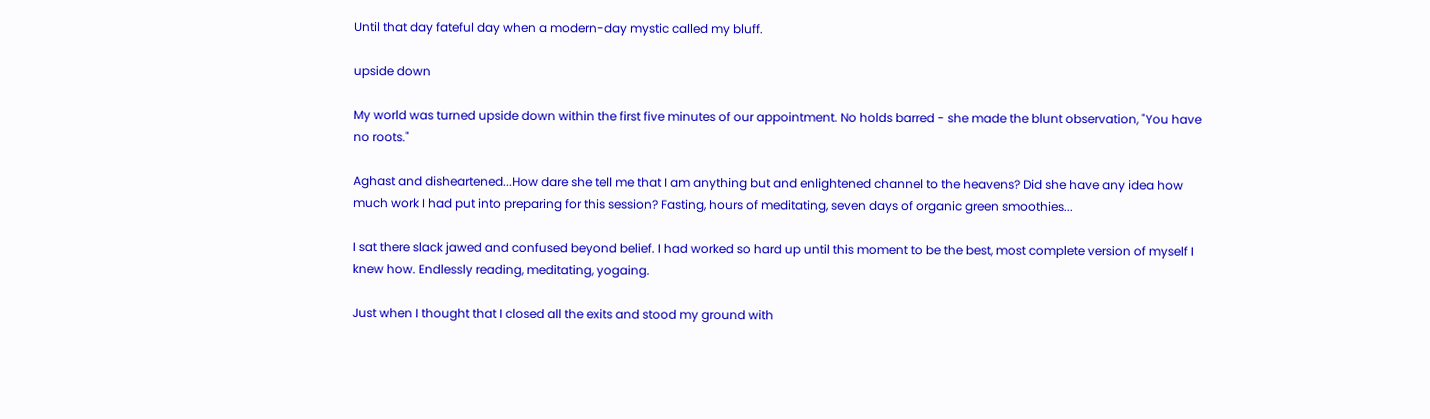Until that day fateful day when a modern-day mystic called my bluff.

upside down

My world was turned upside down within the first five minutes of our appointment. No holds barred - she made the blunt observation, "You have no roots."

Aghast and disheartened...How dare she tell me that I am anything but and enlightened channel to the heavens? Did she have any idea how much work I had put into preparing for this session? Fasting, hours of meditating, seven days of organic green smoothies...

I sat there slack jawed and confused beyond belief. I had worked so hard up until this moment to be the best, most complete version of myself I knew how. Endlessly reading, meditating, yogaing.

Just when I thought that I closed all the exits and stood my ground with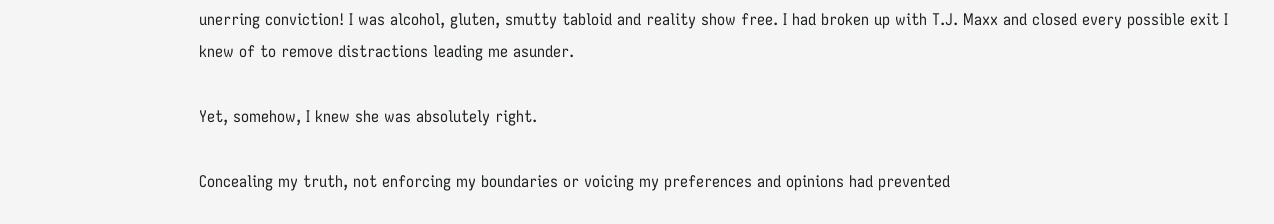unerring conviction! I was alcohol, gluten, smutty tabloid and reality show free. I had broken up with T.J. Maxx and closed every possible exit I knew of to remove distractions leading me asunder.

Yet, somehow, I knew she was absolutely right.

Concealing my truth, not enforcing my boundaries or voicing my preferences and opinions had prevented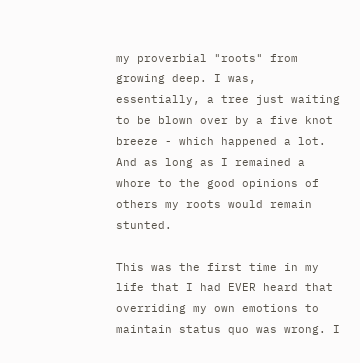my proverbial "roots" from growing deep. I was, essentially, a tree just waiting to be blown over by a five knot breeze - which happened a lot. And as long as I remained a whore to the good opinions of others my roots would remain stunted.

This was the first time in my life that I had EVER heard that overriding my own emotions to maintain status quo was wrong. I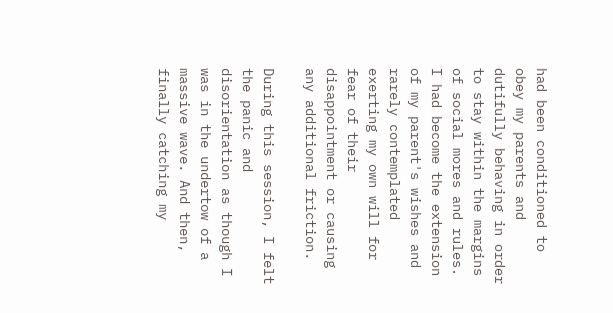had been conditioned to obey my parents and dutifully behaving in order to stay within the margins of social mores and rules. I had become the extension of my parent's wishes and rarely contemplated exerting my own will for fear of their disappointment or causing any additional friction.

During this session, I felt the panic and disorientation as though I was in the undertow of a massive wave. And then, finally catching my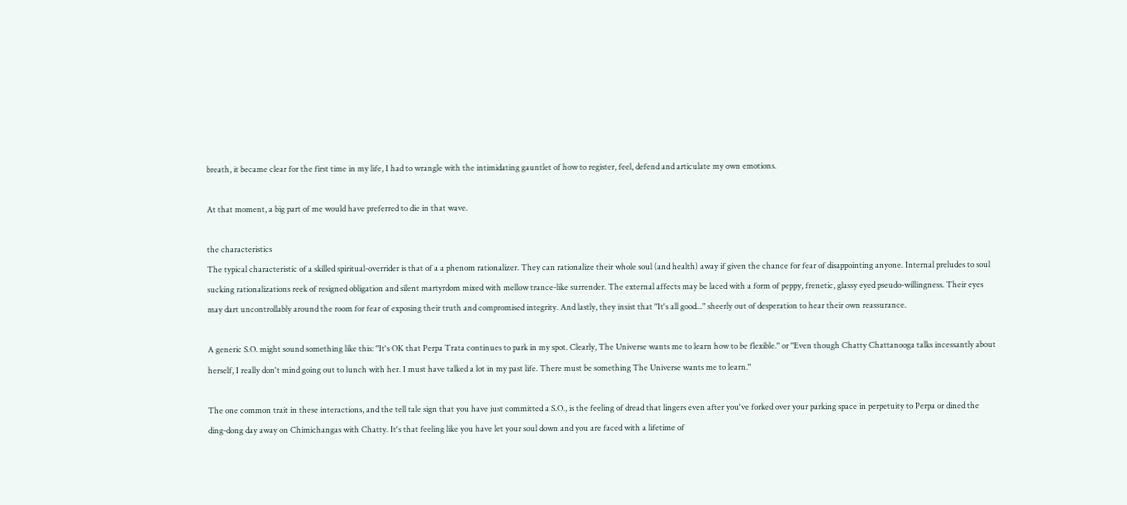breath, it became clear for the first time in my life, I had to wrangle with the intimidating gauntlet of how to register, feel, defend and articulate my own emotions.

At that moment, a big part of me would have preferred to die in that wave.

the characteristics
The typical characteristic of a skilled spiritual-overrider is that of a a phenom rationalizer. They can rationalize their whole soul (and health) away if given the chance for fear of disappointing anyone. Internal preludes to soul sucking rationalizations reek of resigned obligation and silent martyrdom mixed with mellow trance-like surrender. The external affects may be laced with a form of peppy, frenetic, glassy eyed pseudo-willingness. Their eyes may dart uncontrollably around the room for fear of exposing their truth and compromised integrity. And lastly, they insist that "It's all good..." sheerly out of desperation to hear their own reassurance.

A generic S.O. might sound something like this: "It's OK that Perpa Trata continues to park in my spot. Clearly, The Universe wants me to learn how to be flexible." or "Even though Chatty Chattanooga talks incessantly about herself, I really don't mind going out to lunch with her. I must have talked a lot in my past life. There must be something The Universe wants me to learn."

The one common trait in these interactions, and the tell tale sign that you have just committed a S.O., is the feeling of dread that lingers even after you've forked over your parking space in perpetuity to Perpa or dined the ding-dong day away on Chimichangas with Chatty. It's that feeling like you have let your soul down and you are faced with a lifetime of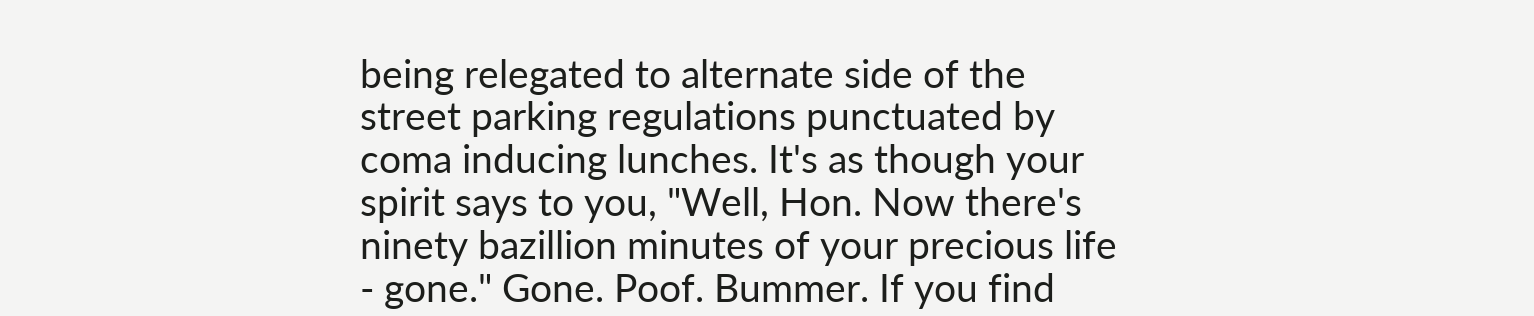being relegated to alternate side of the street parking regulations punctuated by coma inducing lunches. It's as though your spirit says to you, "Well, Hon. Now there's ninety bazillion minutes of your precious life - gone." Gone. Poof. Bummer. If you find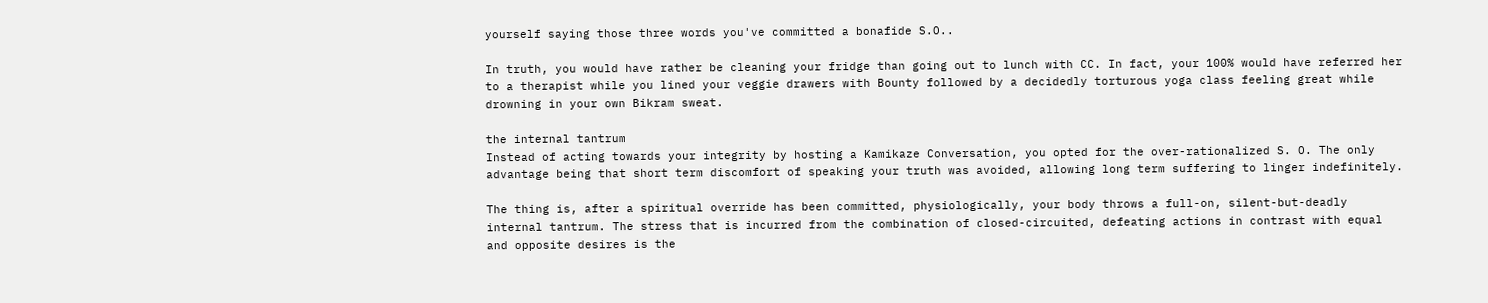yourself saying those three words you've committed a bonafide S.O..

In truth, you would have rather be cleaning your fridge than going out to lunch with CC. In fact, your 100% would have referred her to a therapist while you lined your veggie drawers with Bounty followed by a decidedly torturous yoga class feeling great while drowning in your own Bikram sweat.

the internal tantrum
Instead of acting towards your integrity by hosting a Kamikaze Conversation, you opted for the over-rationalized S. O. The only advantage being that short term discomfort of speaking your truth was avoided, allowing long term suffering to linger indefinitely.

The thing is, after a spiritual override has been committed, physiologically, your body throws a full-on, silent-but-deadly internal tantrum. The stress that is incurred from the combination of closed-circuited, defeating actions in contrast with equal and opposite desires is the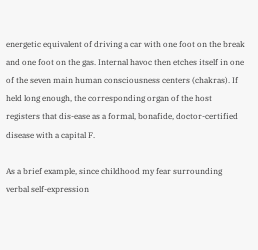energetic equivalent of driving a car with one foot on the break and one foot on the gas. Internal havoc then etches itself in one of the seven main human consciousness centers (chakras). If held long enough, the corresponding organ of the host registers that dis-ease as a formal, bonafide, doctor-certified disease with a capital F.

As a brief example, since childhood my fear surrounding verbal self-expression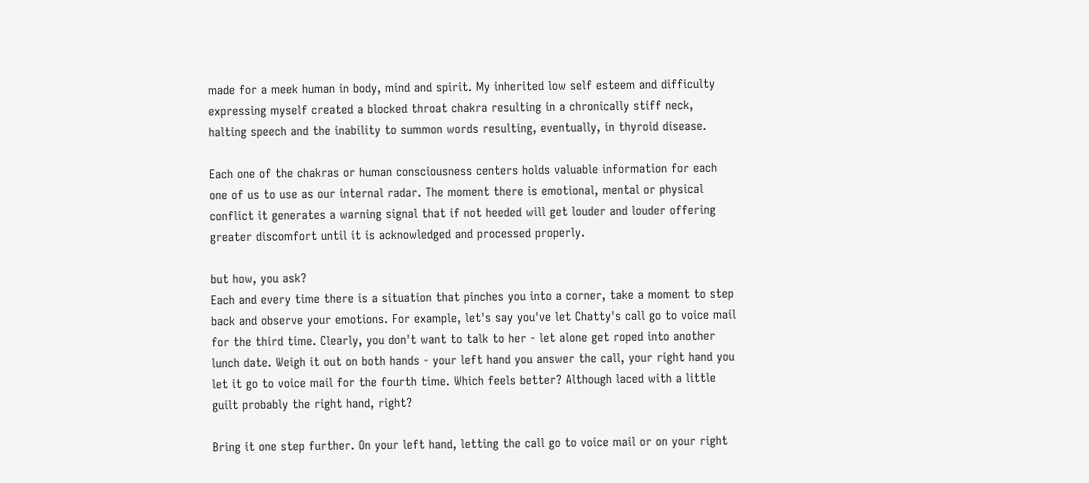made for a meek human in body, mind and spirit. My inherited low self esteem and difficulty expressing myself created a blocked throat chakra resulting in a chronically stiff neck, halting speech and the inability to summon words resulting, eventually, in thyroid disease.

Each one of the chakras or human consciousness centers holds valuable information for each one of us to use as our internal radar. The moment there is emotional, mental or physical conflict it generates a warning signal that if not heeded will get louder and louder offering greater discomfort until it is acknowledged and processed properly.

but how, you ask?
Each and every time there is a situation that pinches you into a corner, take a moment to step back and observe your emotions. For example, let's say you've let Chatty's call go to voice mail for the third time. Clearly, you don't want to talk to her - let alone get roped into another lunch date. Weigh it out on both hands - your left hand you answer the call, your right hand you let it go to voice mail for the fourth time. Which feels better? Although laced with a little guilt probably the right hand, right?

Bring it one step further. On your left hand, letting the call go to voice mail or on your right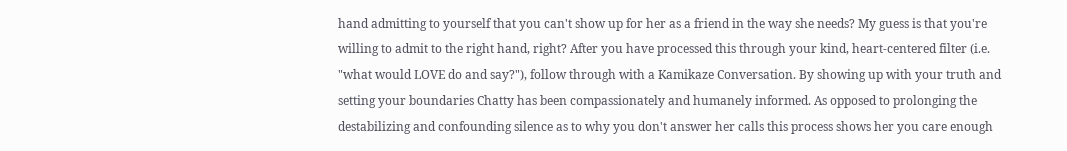hand admitting to yourself that you can't show up for her as a friend in the way she needs? My guess is that you're willing to admit to the right hand, right? After you have processed this through your kind, heart-centered filter (i.e. "what would LOVE do and say?"), follow through with a Kamikaze Conversation. By showing up with your truth and setting your boundaries Chatty has been compassionately and humanely informed. As opposed to prolonging the destabilizing and confounding silence as to why you don't answer her calls this process shows her you care enough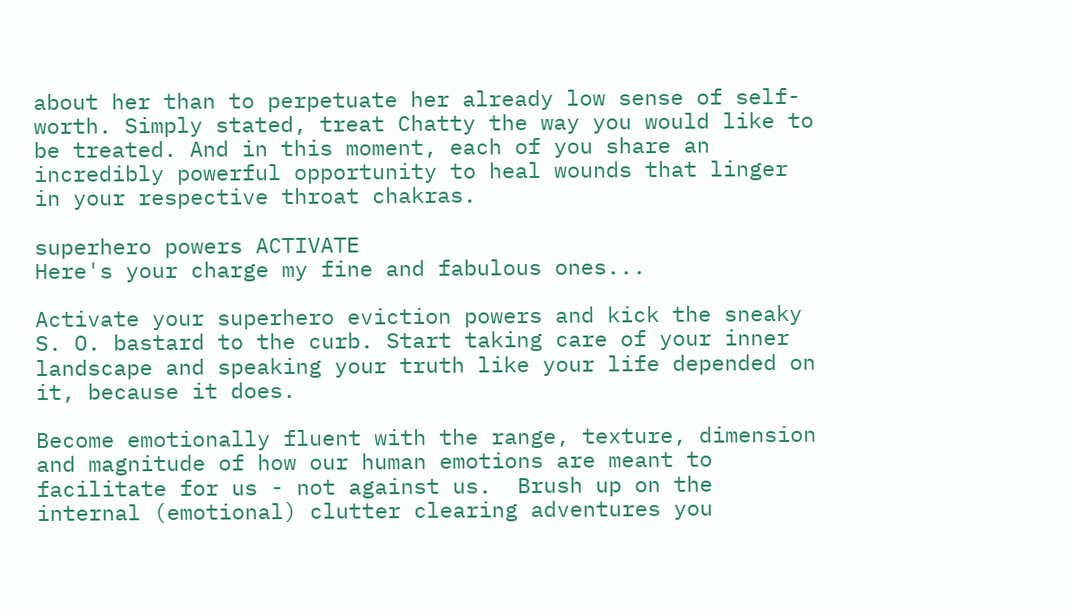about her than to perpetuate her already low sense of self-worth. Simply stated, treat Chatty the way you would like to be treated. And in this moment, each of you share an incredibly powerful opportunity to heal wounds that linger in your respective throat chakras.

superhero powers ACTIVATE
Here's your charge my fine and fabulous ones...

Activate your superhero eviction powers and kick the sneaky S. O. bastard to the curb. Start taking care of your inner landscape and speaking your truth like your life depended on it, because it does.

Become emotionally fluent with the range, texture, dimension and magnitude of how our human emotions are meant to facilitate for us - not against us.  Brush up on the internal (emotional) clutter clearing adventures you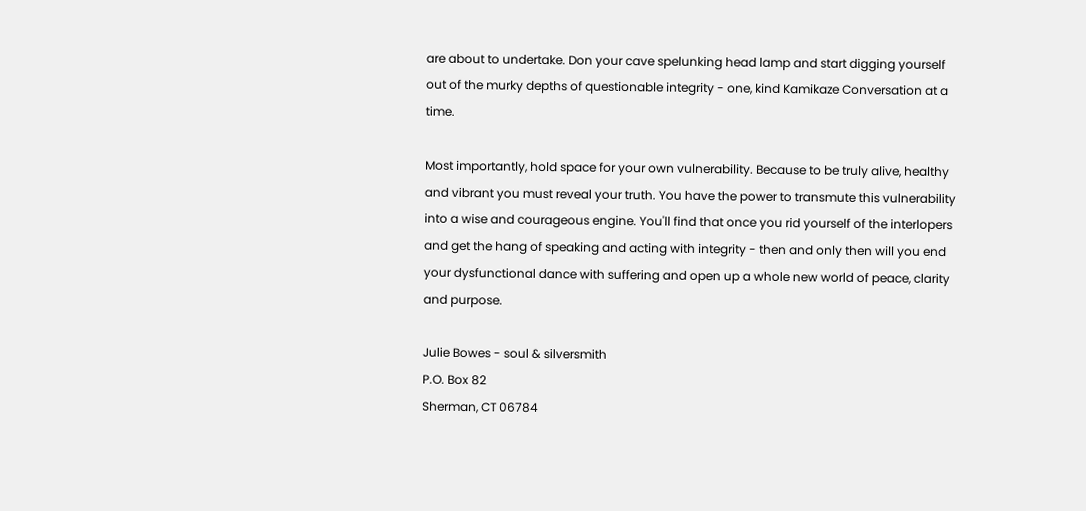are about to undertake. Don your cave spelunking head lamp and start digging yourself out of the murky depths of questionable integrity - one, kind Kamikaze Conversation at a time.

Most importantly, hold space for your own vulnerability. Because to be truly alive, healthy and vibrant you must reveal your truth. You have the power to transmute this vulnerability into a wise and courageous engine. You'll find that once you rid yourself of the interlopers and get the hang of speaking and acting with integrity - then and only then will you end your dysfunctional dance with suffering and open up a whole new world of peace, clarity and purpose.

Julie Bowes - soul & silversmith
P.O. Box 82
Sherman, CT 06784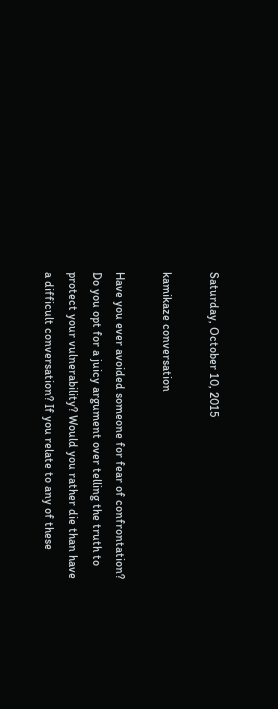Saturday, October 10, 2015

kamikaze conversation

Have you ever avoided someone for fear of confrontation? Do you opt for a juicy argument over telling the truth to protect your vulnerability? Would you rather die than have a difficult conversation? If you relate to any of these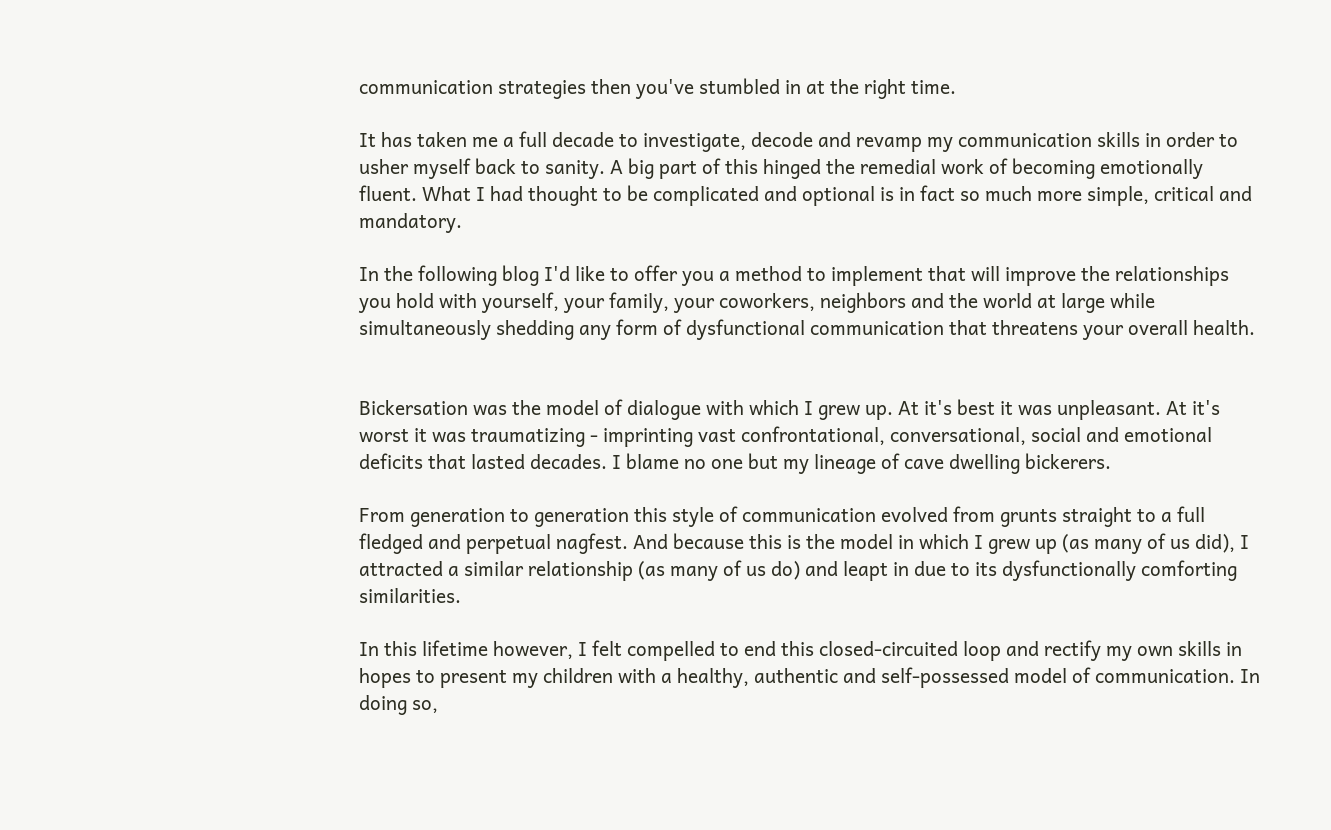communication strategies then you've stumbled in at the right time.

It has taken me a full decade to investigate, decode and revamp my communication skills in order to usher myself back to sanity. A big part of this hinged the remedial work of becoming emotionally fluent. What I had thought to be complicated and optional is in fact so much more simple, critical and mandatory.

In the following blog I'd like to offer you a method to implement that will improve the relationships you hold with yourself, your family, your coworkers, neighbors and the world at large while simultaneously shedding any form of dysfunctional communication that threatens your overall health.


Bickersation was the model of dialogue with which I grew up. At it's best it was unpleasant. At it's worst it was traumatizing - imprinting vast confrontational, conversational, social and emotional deficits that lasted decades. I blame no one but my lineage of cave dwelling bickerers.

From generation to generation this style of communication evolved from grunts straight to a full fledged and perpetual nagfest. And because this is the model in which I grew up (as many of us did), I attracted a similar relationship (as many of us do) and leapt in due to its dysfunctionally comforting similarities.

In this lifetime however, I felt compelled to end this closed-circuited loop and rectify my own skills in hopes to present my children with a healthy, authentic and self-possessed model of communication. In doing so,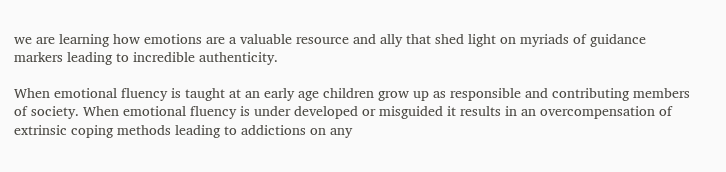we are learning how emotions are a valuable resource and ally that shed light on myriads of guidance markers leading to incredible authenticity.

When emotional fluency is taught at an early age children grow up as responsible and contributing members of society. When emotional fluency is under developed or misguided it results in an overcompensation of extrinsic coping methods leading to addictions on any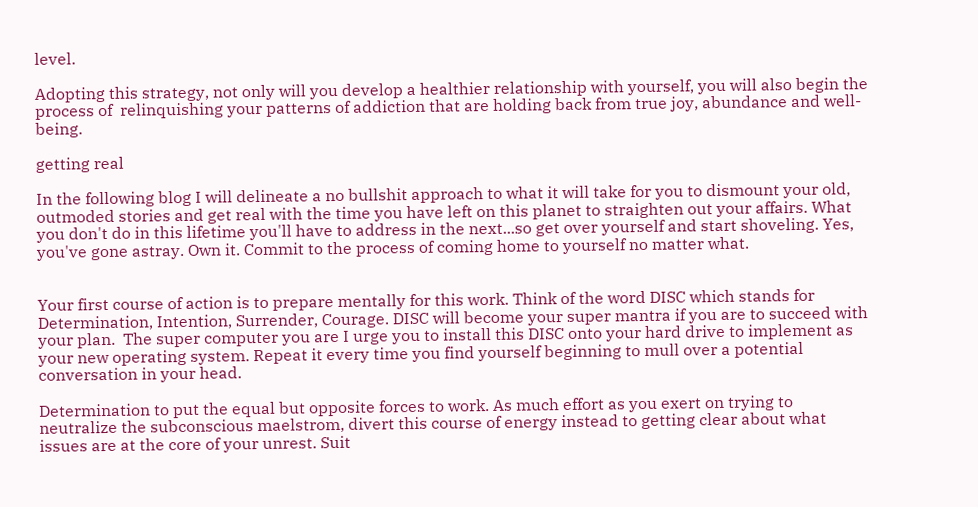level.

Adopting this strategy, not only will you develop a healthier relationship with yourself, you will also begin the process of  relinquishing your patterns of addiction that are holding back from true joy, abundance and well-being.

getting real

In the following blog I will delineate a no bullshit approach to what it will take for you to dismount your old, outmoded stories and get real with the time you have left on this planet to straighten out your affairs. What you don't do in this lifetime you'll have to address in the next...so get over yourself and start shoveling. Yes, you've gone astray. Own it. Commit to the process of coming home to yourself no matter what.


Your first course of action is to prepare mentally for this work. Think of the word DISC which stands for Determination, Intention, Surrender, Courage. DISC will become your super mantra if you are to succeed with your plan.  The super computer you are I urge you to install this DISC onto your hard drive to implement as your new operating system. Repeat it every time you find yourself beginning to mull over a potential conversation in your head.

Determination to put the equal but opposite forces to work. As much effort as you exert on trying to neutralize the subconscious maelstrom, divert this course of energy instead to getting clear about what issues are at the core of your unrest. Suit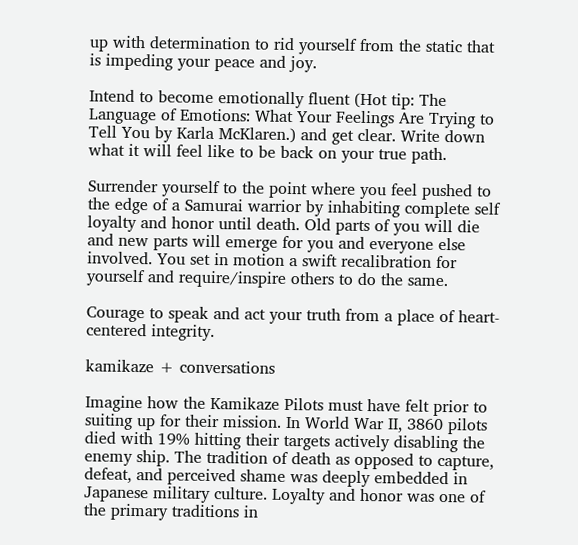up with determination to rid yourself from the static that is impeding your peace and joy.

Intend to become emotionally fluent (Hot tip: The Language of Emotions: What Your Feelings Are Trying to Tell You by Karla McKlaren.) and get clear. Write down what it will feel like to be back on your true path.

Surrender yourself to the point where you feel pushed to the edge of a Samurai warrior by inhabiting complete self loyalty and honor until death. Old parts of you will die and new parts will emerge for you and everyone else involved. You set in motion a swift recalibration for yourself and require/inspire others to do the same.

Courage to speak and act your truth from a place of heart-centered integrity.

kamikaze + conversations

Imagine how the Kamikaze Pilots must have felt prior to suiting up for their mission. In World War II, 3860 pilots died with 19% hitting their targets actively disabling the enemy ship. The tradition of death as opposed to capture, defeat, and perceived shame was deeply embedded in Japanese military culture. Loyalty and honor was one of the primary traditions in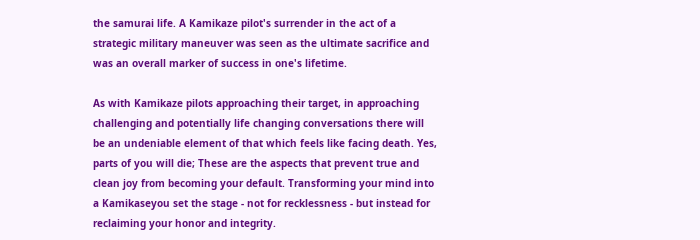the samurai life. A Kamikaze pilot's surrender in the act of a strategic military maneuver was seen as the ultimate sacrifice and was an overall marker of success in one's lifetime.

As with Kamikaze pilots approaching their target, in approaching challenging and potentially life changing conversations there will be an undeniable element of that which feels like facing death. Yes, parts of you will die; These are the aspects that prevent true and clean joy from becoming your default. Transforming your mind into a Kamikaseyou set the stage - not for recklessness - but instead for reclaiming your honor and integrity.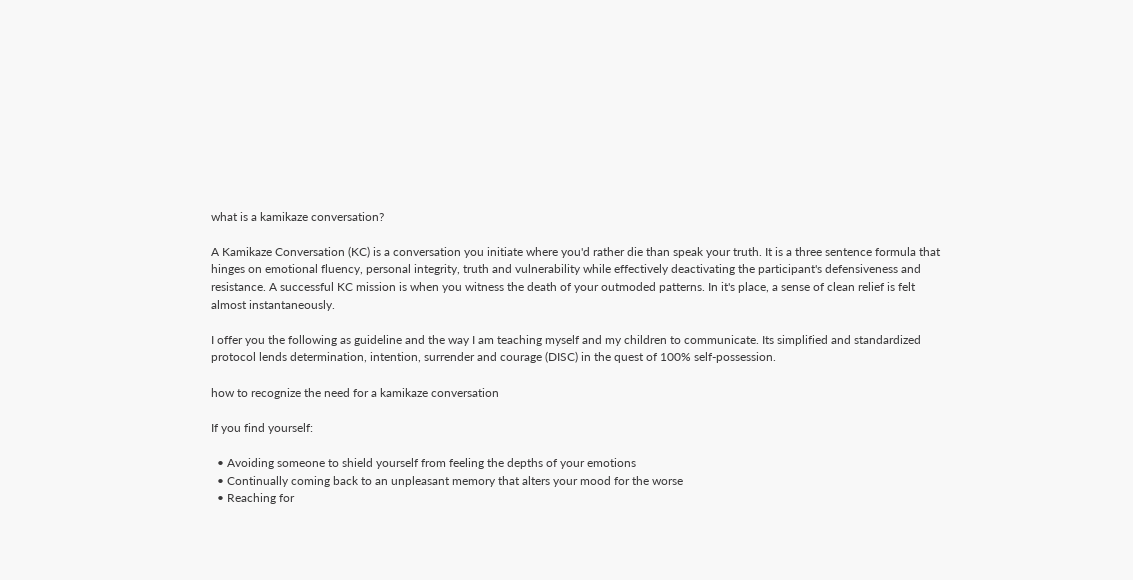what is a kamikaze conversation?

A Kamikaze Conversation (KC) is a conversation you initiate where you'd rather die than speak your truth. It is a three sentence formula that hinges on emotional fluency, personal integrity, truth and vulnerability while effectively deactivating the participant's defensiveness and resistance. A successful KC mission is when you witness the death of your outmoded patterns. In it's place, a sense of clean relief is felt almost instantaneously.

I offer you the following as guideline and the way I am teaching myself and my children to communicate. Its simplified and standardized protocol lends determination, intention, surrender and courage (DISC) in the quest of 100% self-possession.

how to recognize the need for a kamikaze conversation

If you find yourself:

  • Avoiding someone to shield yourself from feeling the depths of your emotions
  • Continually coming back to an unpleasant memory that alters your mood for the worse
  • Reaching for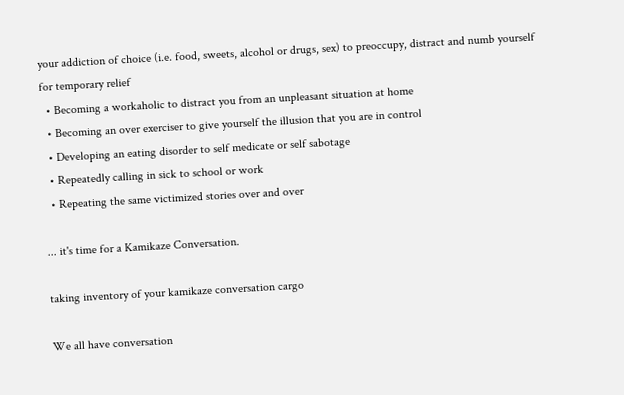your addiction of choice (i.e. food, sweets, alcohol or drugs, sex) to preoccupy, distract and numb yourself for temporary relief
  • Becoming a workaholic to distract you from an unpleasant situation at home
  • Becoming an over exerciser to give yourself the illusion that you are in control
  • Developing an eating disorder to self medicate or self sabotage
  • Repeatedly calling in sick to school or work
  • Repeating the same victimized stories over and over

... it's time for a Kamikaze Conversation.

taking inventory of your kamikaze conversation cargo

We all have conversation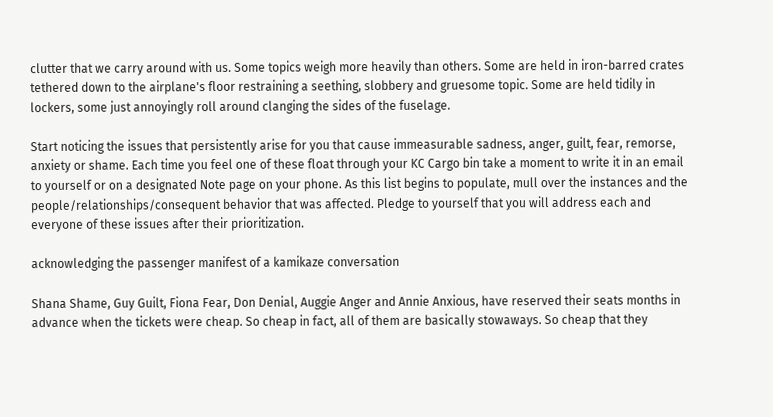clutter that we carry around with us. Some topics weigh more heavily than others. Some are held in iron-barred crates tethered down to the airplane's floor restraining a seething, slobbery and gruesome topic. Some are held tidily in lockers, some just annoyingly roll around clanging the sides of the fuselage.

Start noticing the issues that persistently arise for you that cause immeasurable sadness, anger, guilt, fear, remorse, anxiety or shame. Each time you feel one of these float through your KC Cargo bin take a moment to write it in an email to yourself or on a designated Note page on your phone. As this list begins to populate, mull over the instances and the people/relationships/consequent behavior that was affected. Pledge to yourself that you will address each and everyone of these issues after their prioritization.

acknowledging the passenger manifest of a kamikaze conversation

Shana Shame, Guy Guilt, Fiona Fear, Don Denial, Auggie Anger and Annie Anxious, have reserved their seats months in advance when the tickets were cheap. So cheap in fact, all of them are basically stowaways. So cheap that they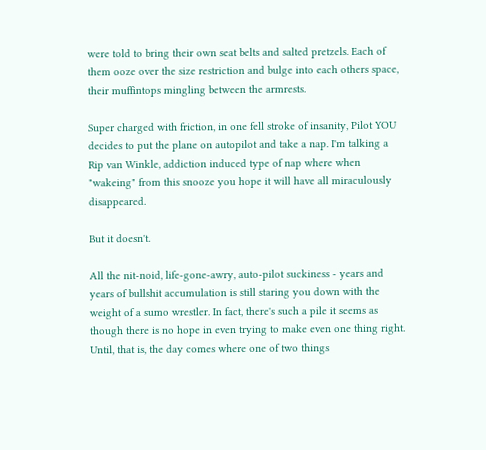were told to bring their own seat belts and salted pretzels. Each of them ooze over the size restriction and bulge into each others space, their muffintops mingling between the armrests.

Super charged with friction, in one fell stroke of insanity, Pilot YOU decides to put the plane on autopilot and take a nap. I'm talking a Rip van Winkle, addiction induced type of nap where when "wakeing" from this snooze you hope it will have all miraculously disappeared.

But it doesn't.

All the nit-noid, life-gone-awry, auto-pilot suckiness - years and years of bullshit accumulation is still staring you down with the weight of a sumo wrestler. In fact, there's such a pile it seems as though there is no hope in even trying to make even one thing right. Until, that is, the day comes where one of two things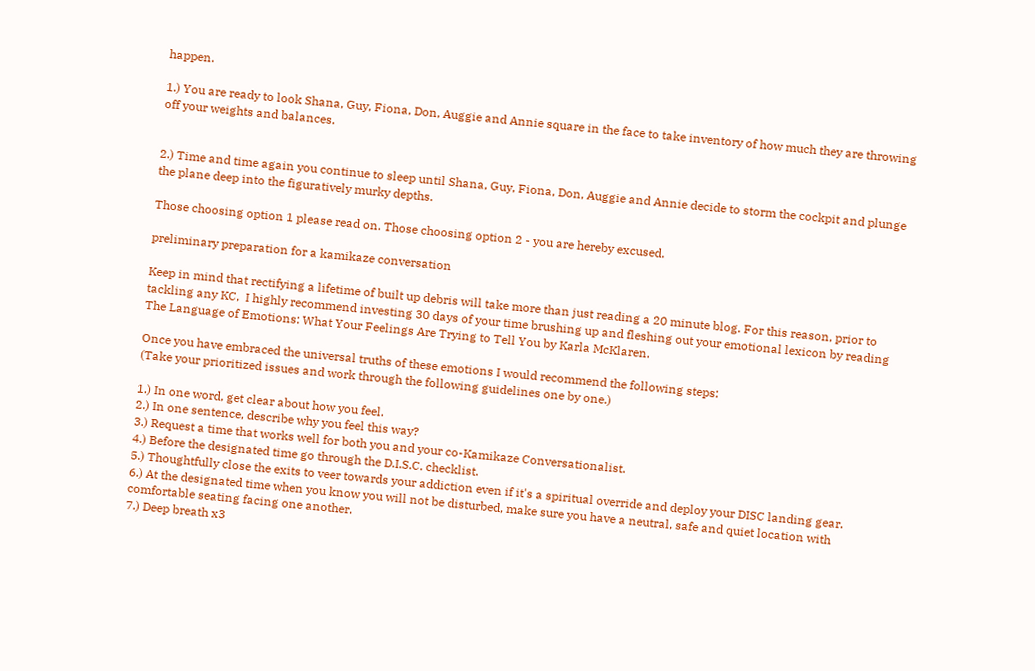happen.

1.) You are ready to look Shana, Guy, Fiona, Don, Auggie and Annie square in the face to take inventory of how much they are throwing off your weights and balances.


2.) Time and time again you continue to sleep until Shana, Guy, Fiona, Don, Auggie and Annie decide to storm the cockpit and plunge the plane deep into the figuratively murky depths.

Those choosing option 1 please read on. Those choosing option 2 - you are hereby excused.

preliminary preparation for a kamikaze conversation

Keep in mind that rectifying a lifetime of built up debris will take more than just reading a 20 minute blog. For this reason, prior to tackling any KC,  I highly recommend investing 30 days of your time brushing up and fleshing out your emotional lexicon by reading The Language of Emotions: What Your Feelings Are Trying to Tell You by Karla McKlaren.

Once you have embraced the universal truths of these emotions I would recommend the following steps:
(Take your prioritized issues and work through the following guidelines one by one.)

1.) In one word, get clear about how you feel.
2.) In one sentence, describe why you feel this way?
3.) Request a time that works well for both you and your co-Kamikaze Conversationalist.
4.) Before the designated time go through the D.I.S.C. checklist.
5.) Thoughtfully close the exits to veer towards your addiction even if it's a spiritual override and deploy your DISC landing gear.
6.) At the designated time when you know you will not be disturbed, make sure you have a neutral, safe and quiet location with comfortable seating facing one another.
7.) Deep breath x3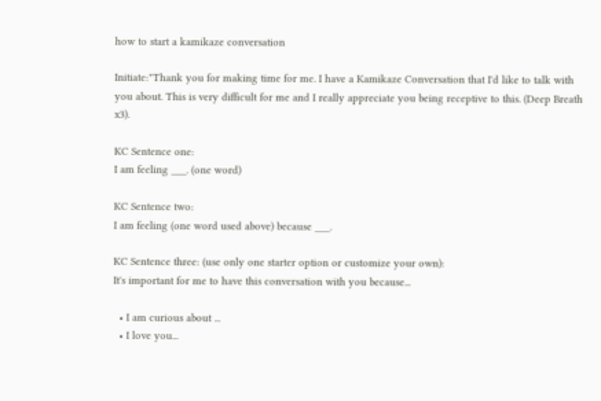how to start a kamikaze conversation

Initiate:"Thank you for making time for me. I have a Kamikaze Conversation that I'd like to talk with you about. This is very difficult for me and I really appreciate you being receptive to this. (Deep Breath x3).

KC Sentence one:
I am feeling ___. (one word)

KC Sentence two:
I am feeling (one word used above) because ___.

KC Sentence three: (use only one starter option or customize your own):
It's important for me to have this conversation with you because...

  • I am curious about ...
  • I love you...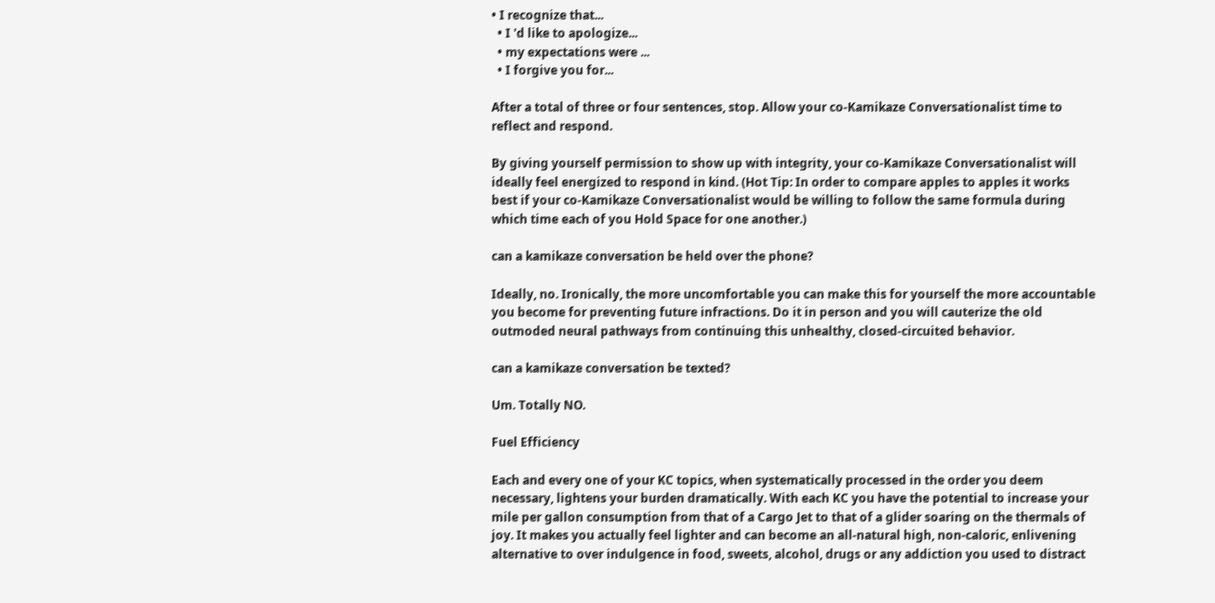• I recognize that...
  • I 'd like to apologize...
  • my expectations were ...
  • I forgive you for...

After a total of three or four sentences, stop. Allow your co-Kamikaze Conversationalist time to reflect and respond.

By giving yourself permission to show up with integrity, your co-Kamikaze Conversationalist will ideally feel energized to respond in kind. (Hot Tip: In order to compare apples to apples it works best if your co-Kamikaze Conversationalist would be willing to follow the same formula during which time each of you Hold Space for one another.)

can a kamikaze conversation be held over the phone?

Ideally, no. Ironically, the more uncomfortable you can make this for yourself the more accountable you become for preventing future infractions. Do it in person and you will cauterize the old outmoded neural pathways from continuing this unhealthy, closed-circuited behavior.

can a kamikaze conversation be texted?

Um. Totally NO.

Fuel Efficiency

Each and every one of your KC topics, when systematically processed in the order you deem necessary, lightens your burden dramatically. With each KC you have the potential to increase your mile per gallon consumption from that of a Cargo Jet to that of a glider soaring on the thermals of joy. It makes you actually feel lighter and can become an all-natural high, non-caloric, enlivening alternative to over indulgence in food, sweets, alcohol, drugs or any addiction you used to distract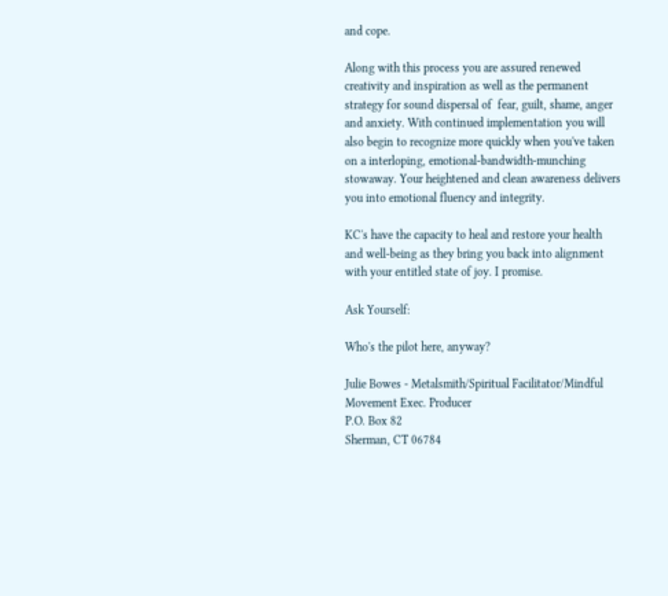and cope.

Along with this process you are assured renewed creativity and inspiration as well as the permanent strategy for sound dispersal of  fear, guilt, shame, anger and anxiety. With continued implementation you will also begin to recognize more quickly when you've taken on a interloping, emotional-bandwidth-munching stowaway. Your heightened and clean awareness delivers you into emotional fluency and integrity.

KC's have the capacity to heal and restore your health and well-being as they bring you back into alignment with your entitled state of joy. I promise.

Ask Yourself:

Who's the pilot here, anyway?

Julie Bowes - Metalsmith/Spiritual Facilitator/Mindful Movement Exec. Producer
P.O. Box 82
Sherman, CT 06784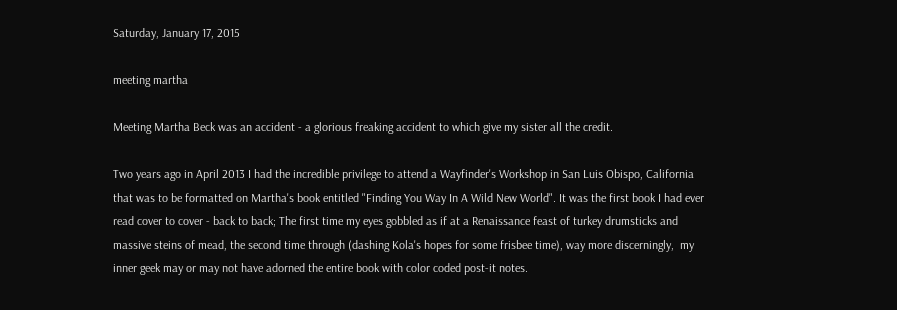Saturday, January 17, 2015

meeting martha

Meeting Martha Beck was an accident - a glorious freaking accident to which give my sister all the credit.

Two years ago in April 2013 I had the incredible privilege to attend a Wayfinder's Workshop in San Luis Obispo, California that was to be formatted on Martha's book entitled "Finding You Way In A Wild New World". It was the first book I had ever read cover to cover - back to back; The first time my eyes gobbled as if at a Renaissance feast of turkey drumsticks and massive steins of mead, the second time through (dashing Kola's hopes for some frisbee time), way more discerningly,  my inner geek may or may not have adorned the entire book with color coded post-it notes.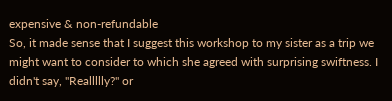expensive & non-refundable
So, it made sense that I suggest this workshop to my sister as a trip we might want to consider to which she agreed with surprising swiftness. I didn't say, "Reallllly?" or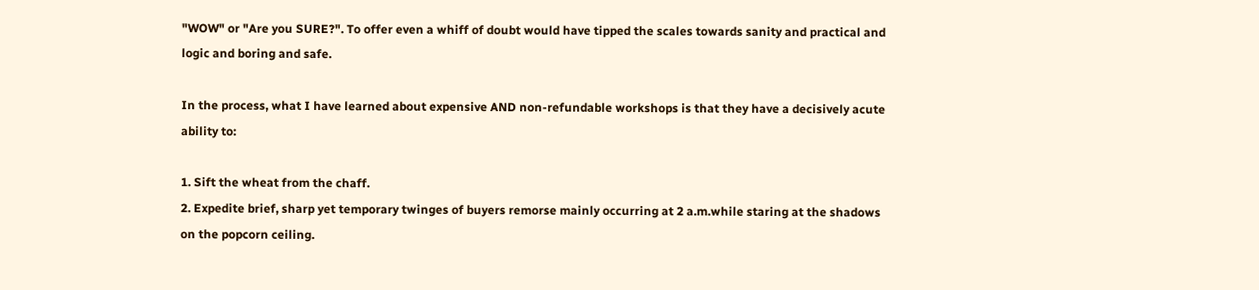"WOW" or "Are you SURE?". To offer even a whiff of doubt would have tipped the scales towards sanity and practical and logic and boring and safe.

In the process, what I have learned about expensive AND non-refundable workshops is that they have a decisively acute ability to:

1. Sift the wheat from the chaff.
2. Expedite brief, sharp yet temporary twinges of buyers remorse mainly occurring at 2 a.m.while staring at the shadows on the popcorn ceiling.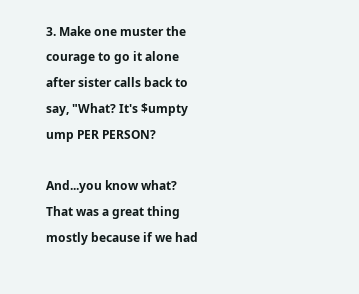3. Make one muster the courage to go it alone after sister calls back to say, "What? It's $umpty ump PER PERSON?

And...you know what? That was a great thing mostly because if we had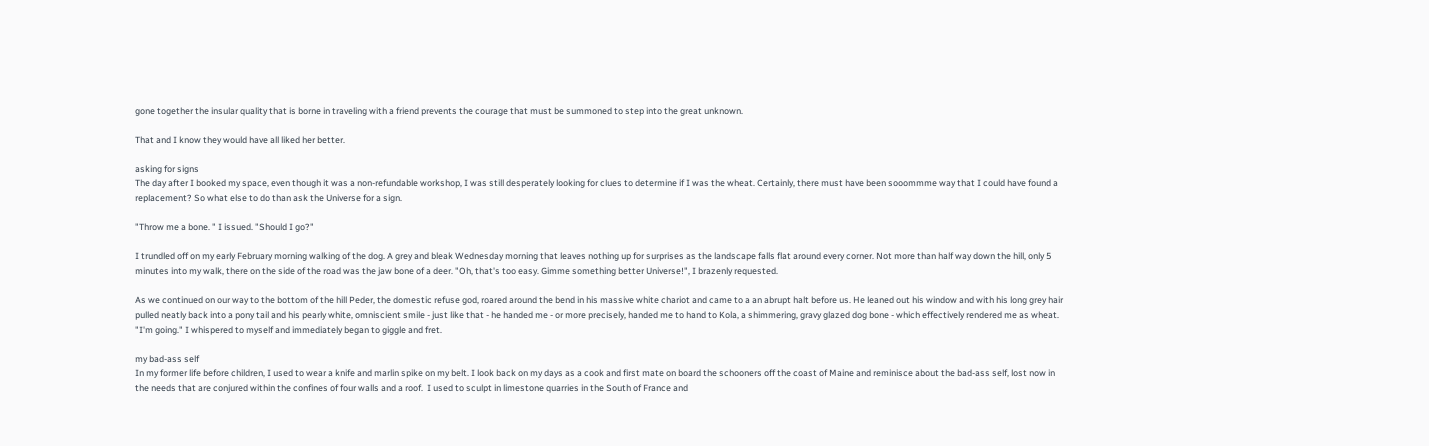gone together the insular quality that is borne in traveling with a friend prevents the courage that must be summoned to step into the great unknown.

That and I know they would have all liked her better.

asking for signs
The day after I booked my space, even though it was a non-refundable workshop, I was still desperately looking for clues to determine if I was the wheat. Certainly, there must have been sooommme way that I could have found a replacement? So what else to do than ask the Universe for a sign.

"Throw me a bone. " I issued. "Should I go?"

I trundled off on my early February morning walking of the dog. A grey and bleak Wednesday morning that leaves nothing up for surprises as the landscape falls flat around every corner. Not more than half way down the hill, only 5 minutes into my walk, there on the side of the road was the jaw bone of a deer. "Oh, that's too easy. Gimme something better Universe!", I brazenly requested.

As we continued on our way to the bottom of the hill Peder, the domestic refuse god, roared around the bend in his massive white chariot and came to a an abrupt halt before us. He leaned out his window and with his long grey hair pulled neatly back into a pony tail and his pearly white, omniscient smile - just like that - he handed me - or more precisely, handed me to hand to Kola, a shimmering, gravy glazed dog bone - which effectively rendered me as wheat. "I'm going." I whispered to myself and immediately began to giggle and fret.

my bad-ass self
In my former life before children, I used to wear a knife and marlin spike on my belt. I look back on my days as a cook and first mate on board the schooners off the coast of Maine and reminisce about the bad-ass self, lost now in the needs that are conjured within the confines of four walls and a roof.  I used to sculpt in limestone quarries in the South of France and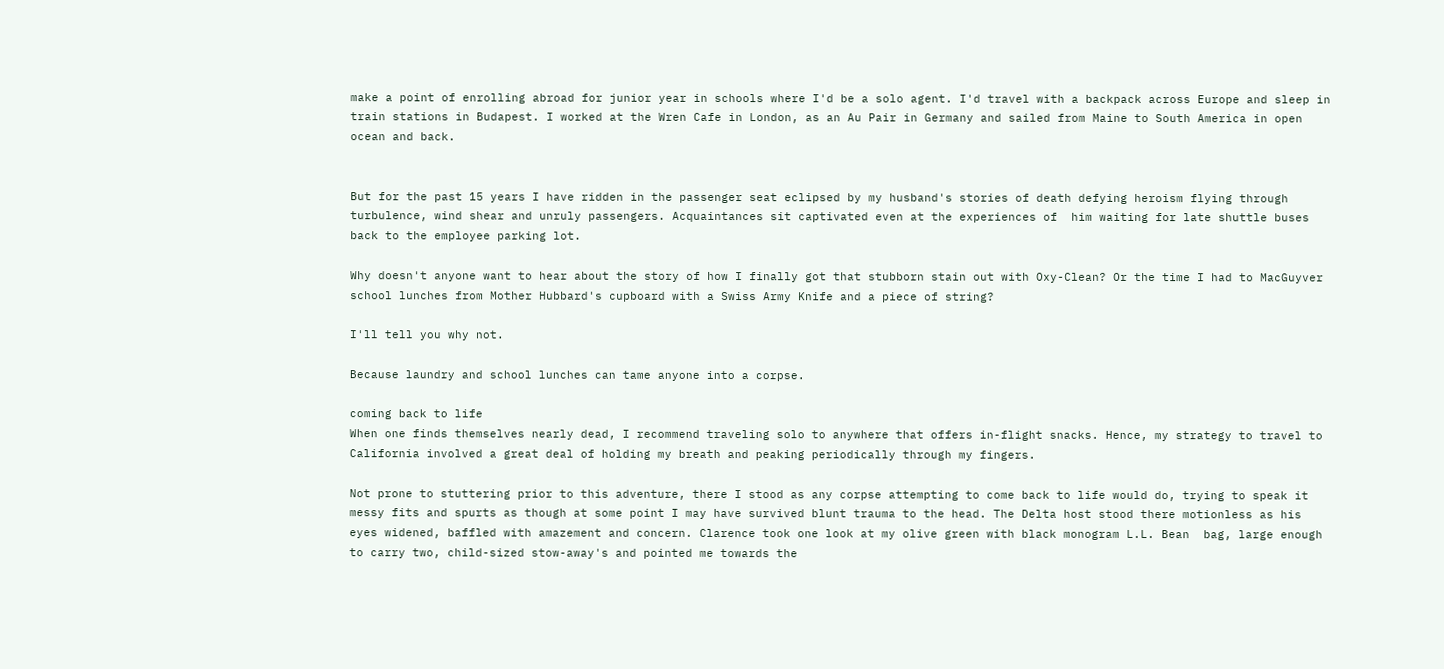make a point of enrolling abroad for junior year in schools where I'd be a solo agent. I'd travel with a backpack across Europe and sleep in train stations in Budapest. I worked at the Wren Cafe in London, as an Au Pair in Germany and sailed from Maine to South America in open ocean and back.


But for the past 15 years I have ridden in the passenger seat eclipsed by my husband's stories of death defying heroism flying through turbulence, wind shear and unruly passengers. Acquaintances sit captivated even at the experiences of  him waiting for late shuttle buses back to the employee parking lot.

Why doesn't anyone want to hear about the story of how I finally got that stubborn stain out with Oxy-Clean? Or the time I had to MacGuyver school lunches from Mother Hubbard's cupboard with a Swiss Army Knife and a piece of string?

I'll tell you why not.

Because laundry and school lunches can tame anyone into a corpse.

coming back to life
When one finds themselves nearly dead, I recommend traveling solo to anywhere that offers in-flight snacks. Hence, my strategy to travel to California involved a great deal of holding my breath and peaking periodically through my fingers.

Not prone to stuttering prior to this adventure, there I stood as any corpse attempting to come back to life would do, trying to speak it messy fits and spurts as though at some point I may have survived blunt trauma to the head. The Delta host stood there motionless as his eyes widened, baffled with amazement and concern. Clarence took one look at my olive green with black monogram L.L. Bean  bag, large enough to carry two, child-sized stow-away's and pointed me towards the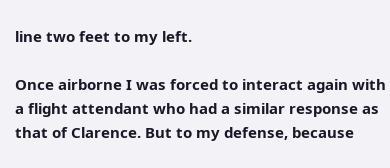line two feet to my left.

Once airborne I was forced to interact again with a flight attendant who had a similar response as that of Clarence. But to my defense, because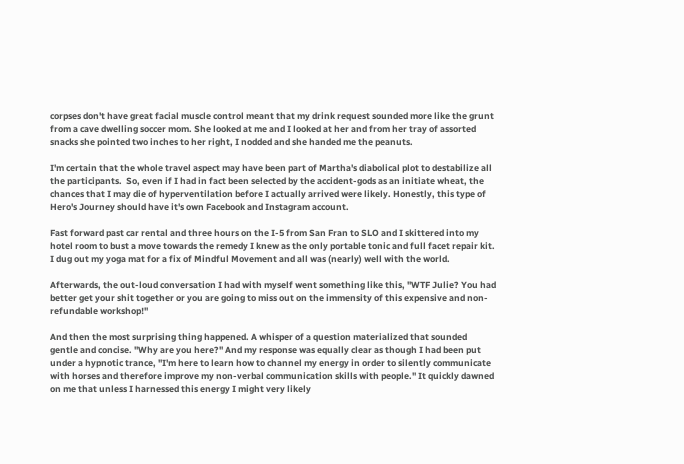corpses don't have great facial muscle control meant that my drink request sounded more like the grunt from a cave dwelling soccer mom. She looked at me and I looked at her and from her tray of assorted snacks she pointed two inches to her right, I nodded and she handed me the peanuts.

I'm certain that the whole travel aspect may have been part of Martha's diabolical plot to destabilize all the participants.  So, even if I had in fact been selected by the accident-gods as an initiate wheat, the chances that I may die of hyperventilation before I actually arrived were likely. Honestly, this type of  Hero's Journey should have it's own Facebook and Instagram account.

Fast forward past car rental and three hours on the I-5 from San Fran to SLO and I skittered into my hotel room to bust a move towards the remedy I knew as the only portable tonic and full facet repair kit. I dug out my yoga mat for a fix of Mindful Movement and all was (nearly) well with the world.

Afterwards, the out-loud conversation I had with myself went something like this, "WTF Julie? You had better get your shit together or you are going to miss out on the immensity of this expensive and non-refundable workshop!"

And then the most surprising thing happened. A whisper of a question materialized that sounded gentle and concise. "Why are you here?" And my response was equally clear as though I had been put under a hypnotic trance, "I'm here to learn how to channel my energy in order to silently communicate with horses and therefore improve my non-verbal communication skills with people." It quickly dawned on me that unless I harnessed this energy I might very likely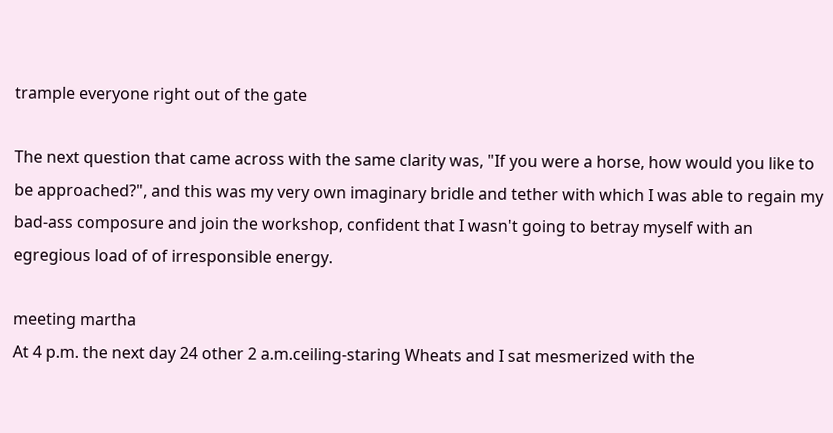trample everyone right out of the gate

The next question that came across with the same clarity was, "If you were a horse, how would you like to be approached?", and this was my very own imaginary bridle and tether with which I was able to regain my bad-ass composure and join the workshop, confident that I wasn't going to betray myself with an egregious load of of irresponsible energy.

meeting martha
At 4 p.m. the next day 24 other 2 a.m.ceiling-staring Wheats and I sat mesmerized with the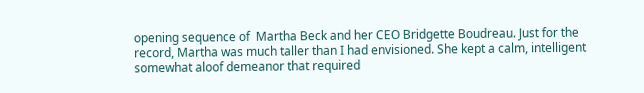opening sequence of  Martha Beck and her CEO Bridgette Boudreau. Just for the record, Martha was much taller than I had envisioned. She kept a calm, intelligent somewhat aloof demeanor that required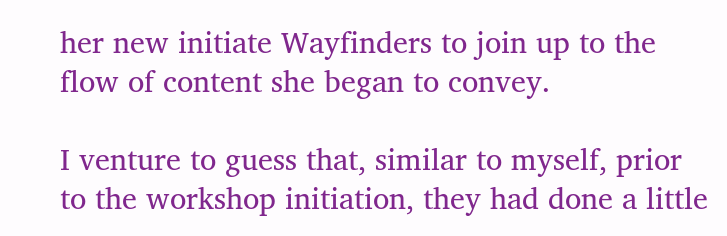her new initiate Wayfinders to join up to the flow of content she began to convey.

I venture to guess that, similar to myself, prior to the workshop initiation, they had done a little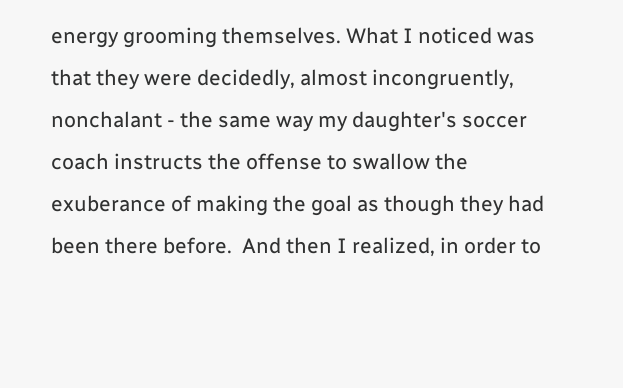energy grooming themselves. What I noticed was that they were decidedly, almost incongruently, nonchalant - the same way my daughter's soccer coach instructs the offense to swallow the exuberance of making the goal as though they had been there before.  And then I realized, in order to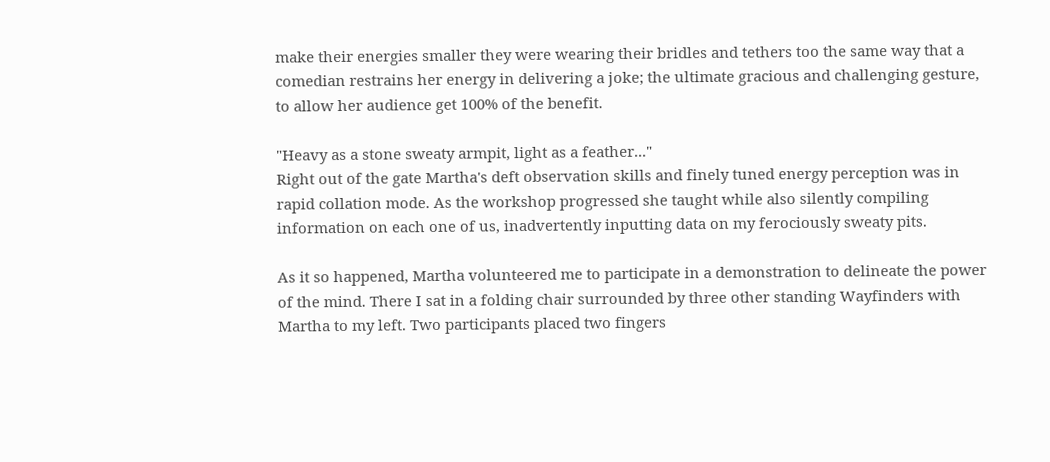make their energies smaller they were wearing their bridles and tethers too the same way that a comedian restrains her energy in delivering a joke; the ultimate gracious and challenging gesture, to allow her audience get 100% of the benefit.

"Heavy as a stone sweaty armpit, light as a feather..."
Right out of the gate Martha's deft observation skills and finely tuned energy perception was in rapid collation mode. As the workshop progressed she taught while also silently compiling information on each one of us, inadvertently inputting data on my ferociously sweaty pits.

As it so happened, Martha volunteered me to participate in a demonstration to delineate the power of the mind. There I sat in a folding chair surrounded by three other standing Wayfinders with Martha to my left. Two participants placed two fingers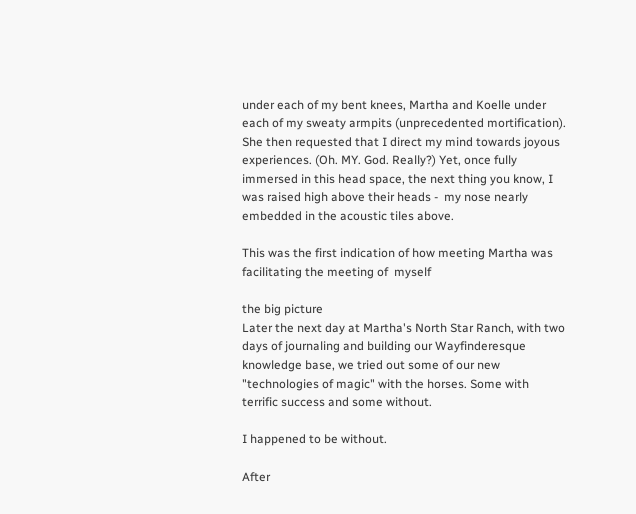under each of my bent knees, Martha and Koelle under each of my sweaty armpits (unprecedented mortification). She then requested that I direct my mind towards joyous experiences. (Oh. MY. God. Really?) Yet, once fully immersed in this head space, the next thing you know, I was raised high above their heads -  my nose nearly embedded in the acoustic tiles above.

This was the first indication of how meeting Martha was facilitating the meeting of  myself

the big picture
Later the next day at Martha's North Star Ranch, with two days of journaling and building our Wayfinderesque knowledge base, we tried out some of our new "technologies of magic" with the horses. Some with terrific success and some without.

I happened to be without.

After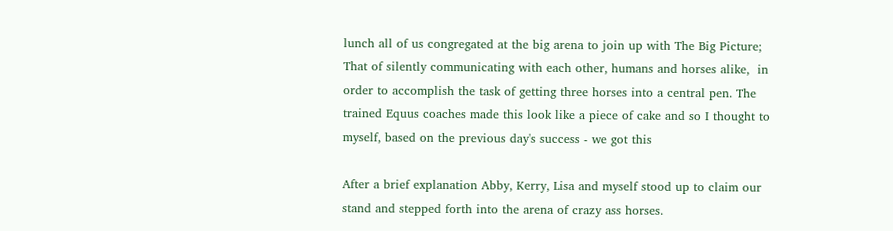lunch all of us congregated at the big arena to join up with The Big Picture; That of silently communicating with each other, humans and horses alike,  in order to accomplish the task of getting three horses into a central pen. The trained Equus coaches made this look like a piece of cake and so I thought to myself, based on the previous day's success - we got this

After a brief explanation Abby, Kerry, Lisa and myself stood up to claim our stand and stepped forth into the arena of crazy ass horses.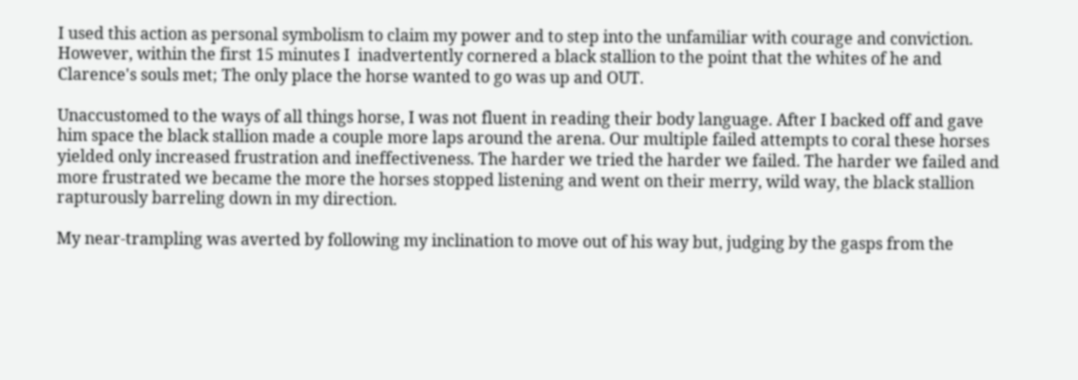I used this action as personal symbolism to claim my power and to step into the unfamiliar with courage and conviction. However, within the first 15 minutes I  inadvertently cornered a black stallion to the point that the whites of he and Clarence's souls met; The only place the horse wanted to go was up and OUT.

Unaccustomed to the ways of all things horse, I was not fluent in reading their body language. After I backed off and gave him space the black stallion made a couple more laps around the arena. Our multiple failed attempts to coral these horses yielded only increased frustration and ineffectiveness. The harder we tried the harder we failed. The harder we failed and more frustrated we became the more the horses stopped listening and went on their merry, wild way, the black stallion rapturously barreling down in my direction.

My near-trampling was averted by following my inclination to move out of his way but, judging by the gasps from the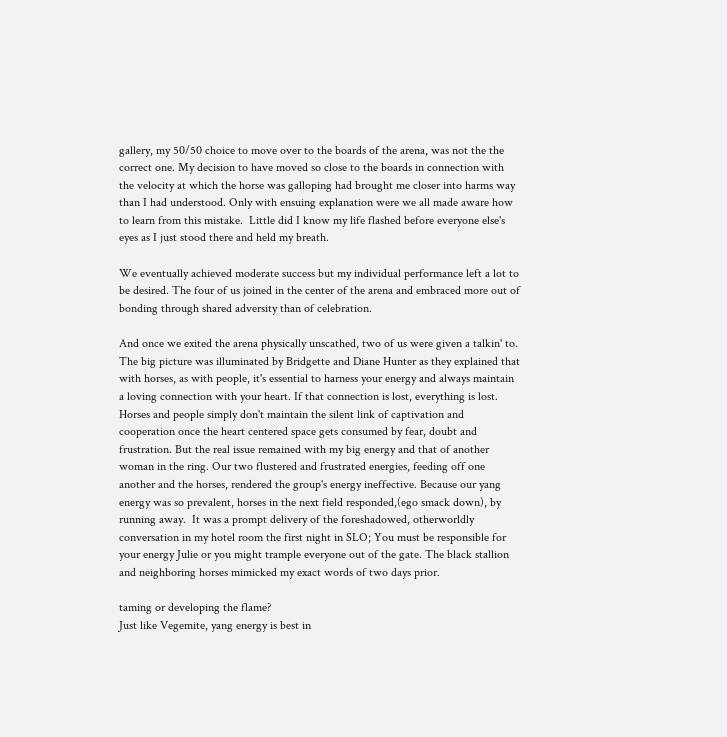gallery, my 50/50 choice to move over to the boards of the arena, was not the the correct one. My decision to have moved so close to the boards in connection with the velocity at which the horse was galloping had brought me closer into harms way than I had understood. Only with ensuing explanation were we all made aware how to learn from this mistake.  Little did I know my life flashed before everyone else's eyes as I just stood there and held my breath.

We eventually achieved moderate success but my individual performance left a lot to be desired. The four of us joined in the center of the arena and embraced more out of bonding through shared adversity than of celebration.

And once we exited the arena physically unscathed, two of us were given a talkin' to. The big picture was illuminated by Bridgette and Diane Hunter as they explained that with horses, as with people, it's essential to harness your energy and always maintain a loving connection with your heart. If that connection is lost, everything is lost. Horses and people simply don't maintain the silent link of captivation and cooperation once the heart centered space gets consumed by fear, doubt and frustration. But the real issue remained with my big energy and that of another woman in the ring. Our two flustered and frustrated energies, feeding off one another and the horses, rendered the group's energy ineffective. Because our yang energy was so prevalent, horses in the next field responded,(ego smack down), by running away.  It was a prompt delivery of the foreshadowed, otherworldly conversation in my hotel room the first night in SLO; You must be responsible for your energy Julie or you might trample everyone out of the gate. The black stallion and neighboring horses mimicked my exact words of two days prior.

taming or developing the flame?
Just like Vegemite, yang energy is best in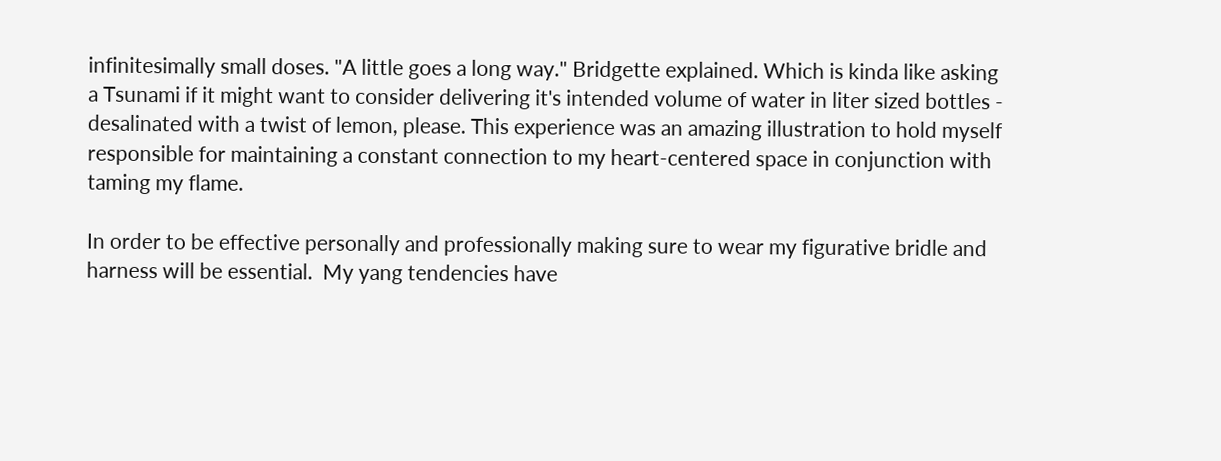infinitesimally small doses. "A little goes a long way." Bridgette explained. Which is kinda like asking a Tsunami if it might want to consider delivering it's intended volume of water in liter sized bottles - desalinated with a twist of lemon, please. This experience was an amazing illustration to hold myself responsible for maintaining a constant connection to my heart-centered space in conjunction with taming my flame.

In order to be effective personally and professionally making sure to wear my figurative bridle and harness will be essential.  My yang tendencies have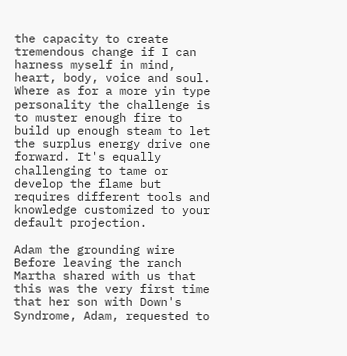the capacity to create tremendous change if I can harness myself in mind, heart, body, voice and soul. Where as for a more yin type personality the challenge is to muster enough fire to build up enough steam to let the surplus energy drive one forward. It's equally challenging to tame or develop the flame but requires different tools and knowledge customized to your default projection.

Adam the grounding wire
Before leaving the ranch Martha shared with us that this was the very first time that her son with Down's Syndrome, Adam, requested to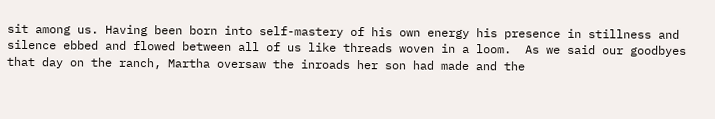sit among us. Having been born into self-mastery of his own energy his presence in stillness and silence ebbed and flowed between all of us like threads woven in a loom.  As we said our goodbyes that day on the ranch, Martha oversaw the inroads her son had made and the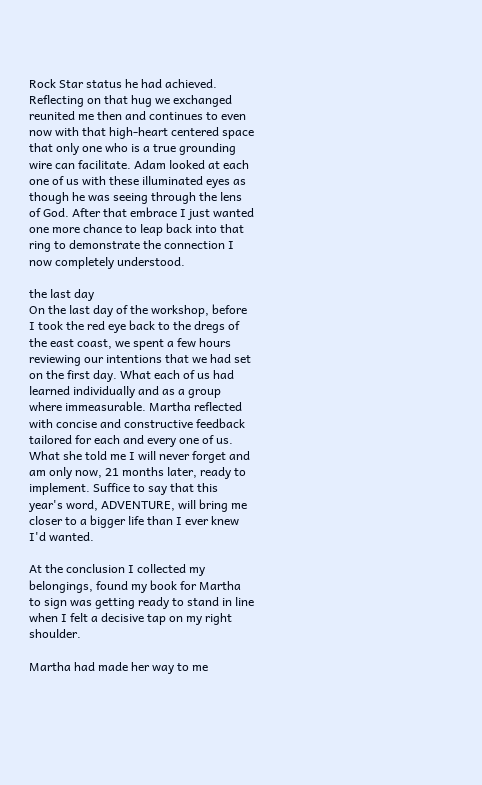Rock Star status he had achieved. Reflecting on that hug we exchanged reunited me then and continues to even now with that high-heart centered space that only one who is a true grounding wire can facilitate. Adam looked at each one of us with these illuminated eyes as though he was seeing through the lens of God. After that embrace I just wanted one more chance to leap back into that ring to demonstrate the connection I now completely understood.

the last day
On the last day of the workshop, before I took the red eye back to the dregs of the east coast, we spent a few hours reviewing our intentions that we had set on the first day. What each of us had learned individually and as a group where immeasurable. Martha reflected with concise and constructive feedback tailored for each and every one of us. What she told me I will never forget and am only now, 21 months later, ready to implement. Suffice to say that this year's word, ADVENTURE, will bring me closer to a bigger life than I ever knew I'd wanted.

At the conclusion I collected my belongings, found my book for Martha to sign was getting ready to stand in line when I felt a decisive tap on my right shoulder.

Martha had made her way to me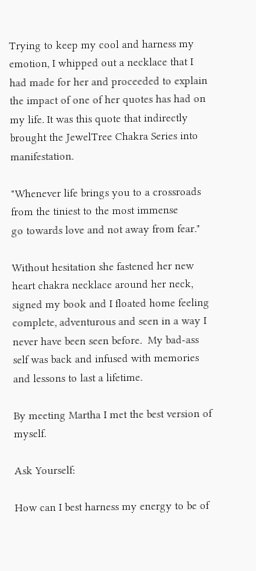Trying to keep my cool and harness my emotion, I whipped out a necklace that I had made for her and proceeded to explain the impact of one of her quotes has had on my life. It was this quote that indirectly brought the JewelTree Chakra Series into manifestation.

"Whenever life brings you to a crossroads from the tiniest to the most immense
go towards love and not away from fear."

Without hesitation she fastened her new heart chakra necklace around her neck, signed my book and I floated home feeling complete, adventurous and seen in a way I never have been seen before.  My bad-ass self was back and infused with memories and lessons to last a lifetime.

By meeting Martha I met the best version of myself.

Ask Yourself:

How can I best harness my energy to be of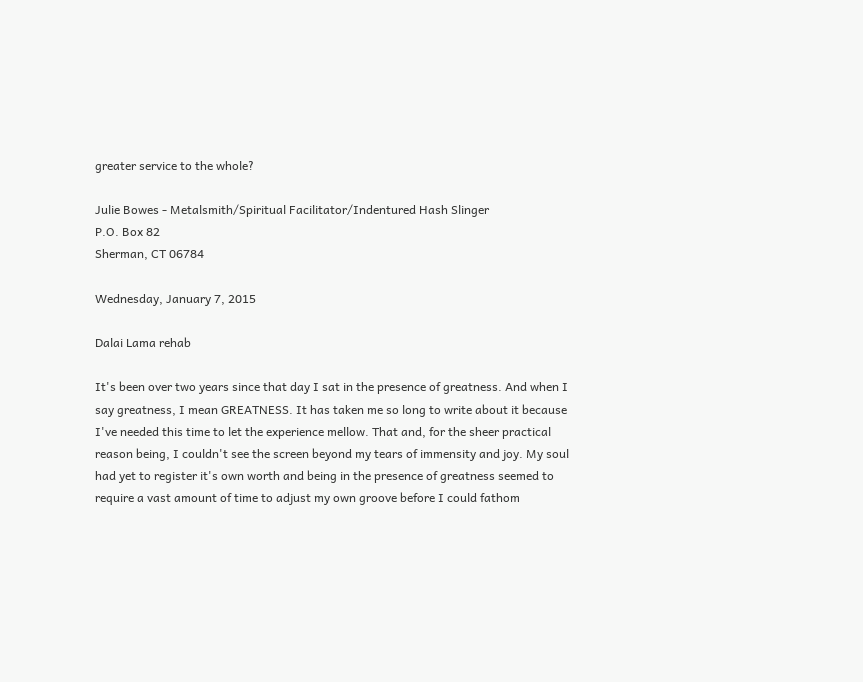greater service to the whole?

Julie Bowes - Metalsmith/Spiritual Facilitator/Indentured Hash Slinger
P.O. Box 82
Sherman, CT 06784

Wednesday, January 7, 2015

Dalai Lama rehab

It's been over two years since that day I sat in the presence of greatness. And when I say greatness, I mean GREATNESS. It has taken me so long to write about it because I've needed this time to let the experience mellow. That and, for the sheer practical reason being, I couldn't see the screen beyond my tears of immensity and joy. My soul had yet to register it's own worth and being in the presence of greatness seemed to require a vast amount of time to adjust my own groove before I could fathom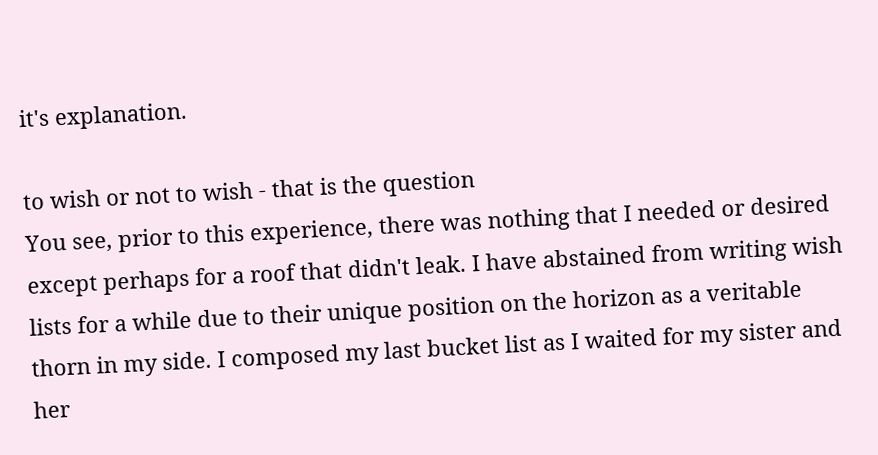it's explanation.

to wish or not to wish - that is the question
You see, prior to this experience, there was nothing that I needed or desired except perhaps for a roof that didn't leak. I have abstained from writing wish lists for a while due to their unique position on the horizon as a veritable thorn in my side. I composed my last bucket list as I waited for my sister and her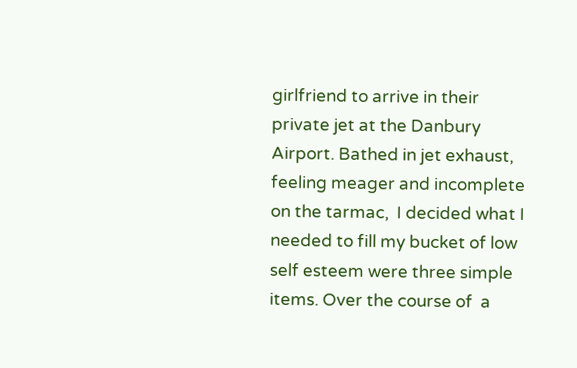girlfriend to arrive in their private jet at the Danbury Airport. Bathed in jet exhaust, feeling meager and incomplete on the tarmac,  I decided what I needed to fill my bucket of low self esteem were three simple items. Over the course of  a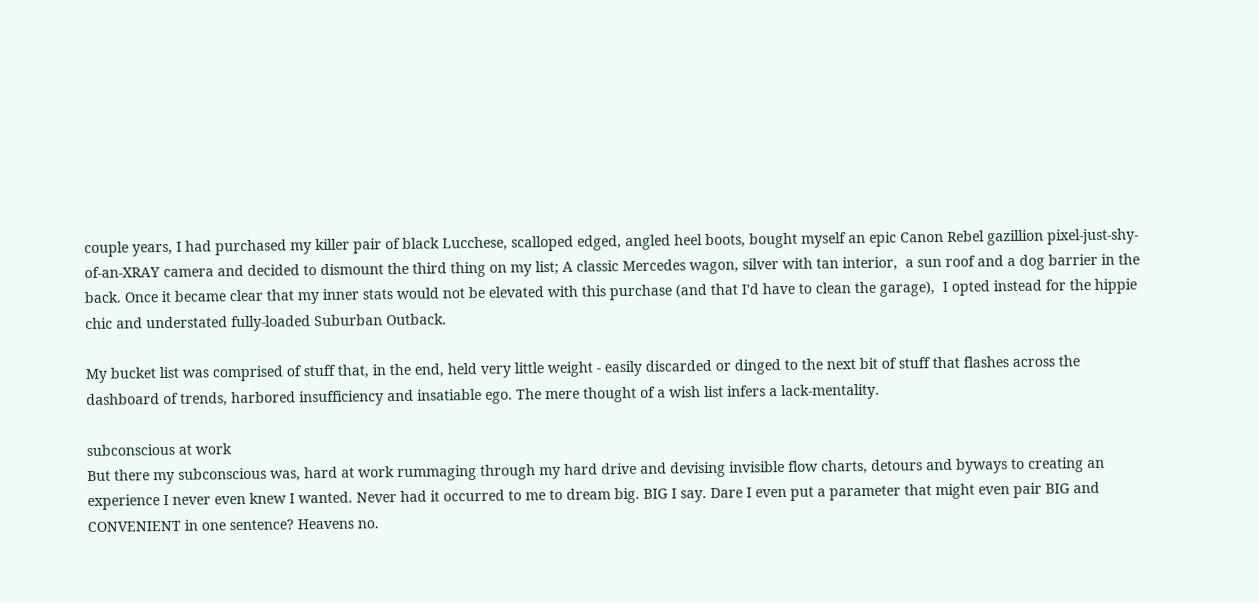couple years, I had purchased my killer pair of black Lucchese, scalloped edged, angled heel boots, bought myself an epic Canon Rebel gazillion pixel-just-shy-of-an-XRAY camera and decided to dismount the third thing on my list; A classic Mercedes wagon, silver with tan interior,  a sun roof and a dog barrier in the back. Once it became clear that my inner stats would not be elevated with this purchase (and that I'd have to clean the garage),  I opted instead for the hippie chic and understated fully-loaded Suburban Outback.

My bucket list was comprised of stuff that, in the end, held very little weight - easily discarded or dinged to the next bit of stuff that flashes across the dashboard of trends, harbored insufficiency and insatiable ego. The mere thought of a wish list infers a lack-mentality.

subconscious at work
But there my subconscious was, hard at work rummaging through my hard drive and devising invisible flow charts, detours and byways to creating an experience I never even knew I wanted. Never had it occurred to me to dream big. BIG I say. Dare I even put a parameter that might even pair BIG and CONVENIENT in one sentence? Heavens no.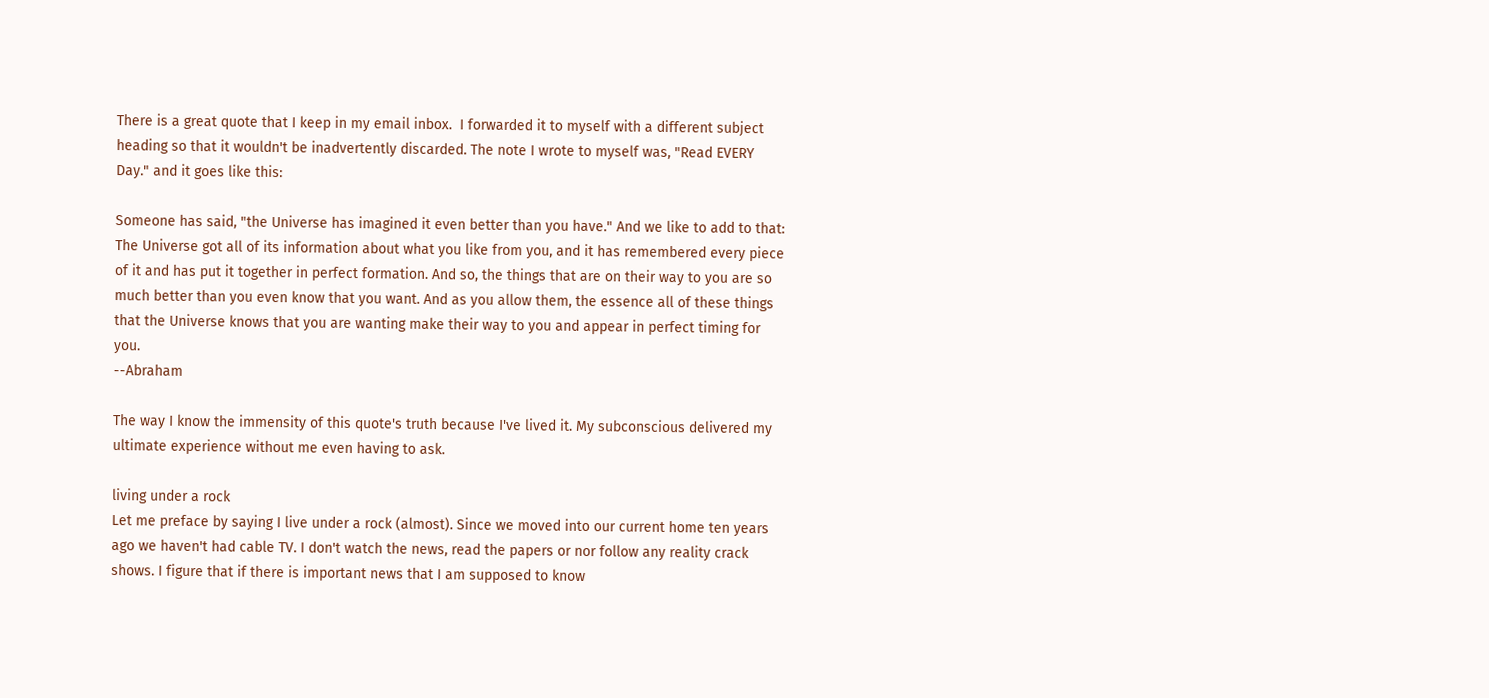There is a great quote that I keep in my email inbox.  I forwarded it to myself with a different subject heading so that it wouldn't be inadvertently discarded. The note I wrote to myself was, "Read EVERY Day." and it goes like this:

Someone has said, "the Universe has imagined it even better than you have." And we like to add to that: The Universe got all of its information about what you like from you, and it has remembered every piece of it and has put it together in perfect formation. And so, the things that are on their way to you are so much better than you even know that you want. And as you allow them, the essence all of these things that the Universe knows that you are wanting make their way to you and appear in perfect timing for you.                                                                                                                                                --Abraham

The way I know the immensity of this quote's truth because I've lived it. My subconscious delivered my ultimate experience without me even having to ask.

living under a rock
Let me preface by saying I live under a rock (almost). Since we moved into our current home ten years ago we haven't had cable TV. I don't watch the news, read the papers or nor follow any reality crack shows. I figure that if there is important news that I am supposed to know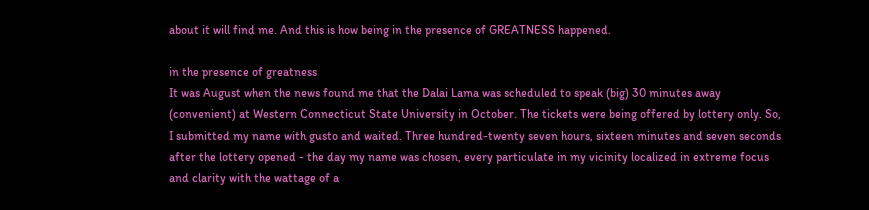about it will find me. And this is how being in the presence of GREATNESS happened.

in the presence of greatness
It was August when the news found me that the Dalai Lama was scheduled to speak (big) 30 minutes away (convenient) at Western Connecticut State University in October. The tickets were being offered by lottery only. So,  I submitted my name with gusto and waited. Three hundred-twenty seven hours, sixteen minutes and seven seconds after the lottery opened - the day my name was chosen, every particulate in my vicinity localized in extreme focus and clarity with the wattage of a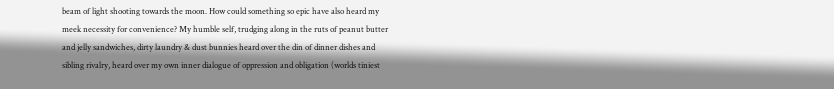beam of light shooting towards the moon. How could something so epic have also heard my meek necessity for convenience? My humble self, trudging along in the ruts of peanut butter and jelly sandwiches, dirty laundry & dust bunnies heard over the din of dinner dishes and sibling rivalry, heard over my own inner dialogue of oppression and obligation (worlds tiniest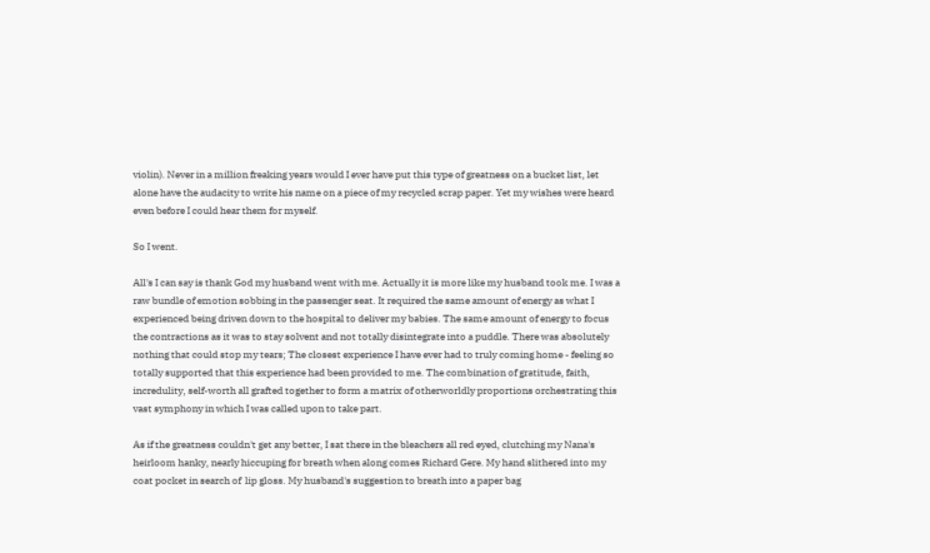violin). Never in a million freaking years would I ever have put this type of greatness on a bucket list, let alone have the audacity to write his name on a piece of my recycled scrap paper. Yet my wishes were heard even before I could hear them for myself.

So I went.

All's I can say is thank God my husband went with me. Actually it is more like my husband took me. I was a raw bundle of emotion sobbing in the passenger seat. It required the same amount of energy as what I experienced being driven down to the hospital to deliver my babies. The same amount of energy to focus the contractions as it was to stay solvent and not totally disintegrate into a puddle. There was absolutely nothing that could stop my tears; The closest experience I have ever had to truly coming home - feeling so totally supported that this experience had been provided to me. The combination of gratitude, faith, incredulity, self-worth all grafted together to form a matrix of otherworldly proportions orchestrating this vast symphony in which I was called upon to take part.

As if the greatness couldn't get any better, I sat there in the bleachers all red eyed, clutching my Nana's heirloom hanky, nearly hiccuping for breath when along comes Richard Gere. My hand slithered into my coat pocket in search of  lip gloss. My husband's suggestion to breath into a paper bag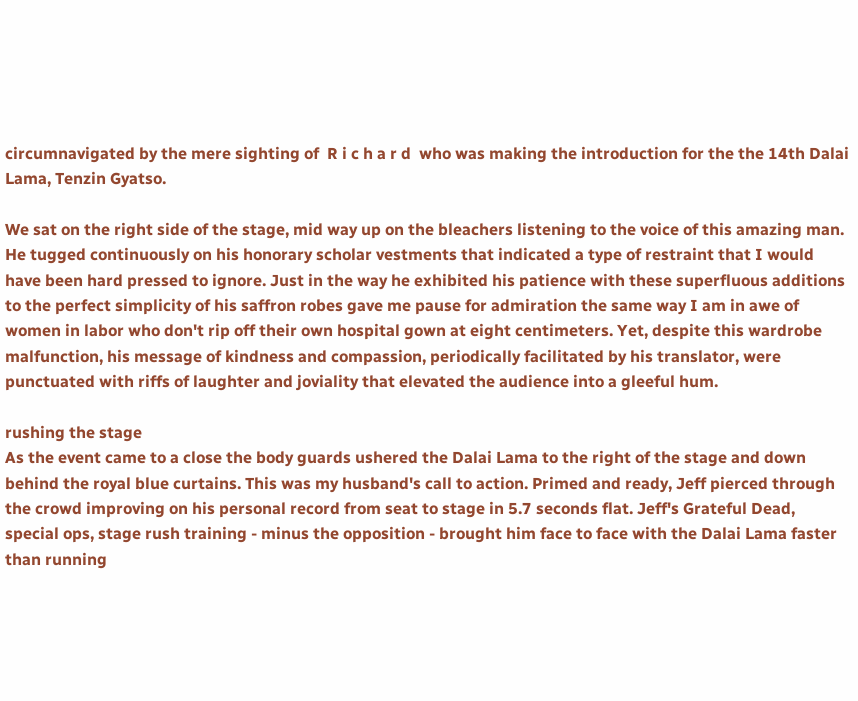circumnavigated by the mere sighting of  R i c h a r d  who was making the introduction for the the 14th Dalai Lama, Tenzin Gyatso.

We sat on the right side of the stage, mid way up on the bleachers listening to the voice of this amazing man. He tugged continuously on his honorary scholar vestments that indicated a type of restraint that I would have been hard pressed to ignore. Just in the way he exhibited his patience with these superfluous additions to the perfect simplicity of his saffron robes gave me pause for admiration the same way I am in awe of  women in labor who don't rip off their own hospital gown at eight centimeters. Yet, despite this wardrobe malfunction, his message of kindness and compassion, periodically facilitated by his translator, were punctuated with riffs of laughter and joviality that elevated the audience into a gleeful hum.

rushing the stage
As the event came to a close the body guards ushered the Dalai Lama to the right of the stage and down behind the royal blue curtains. This was my husband's call to action. Primed and ready, Jeff pierced through the crowd improving on his personal record from seat to stage in 5.7 seconds flat. Jeff's Grateful Dead, special ops, stage rush training - minus the opposition - brought him face to face with the Dalai Lama faster than running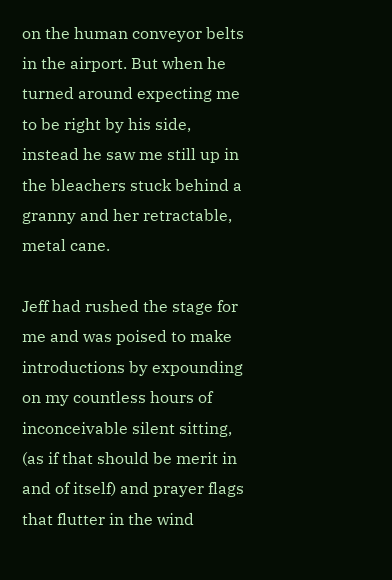on the human conveyor belts in the airport. But when he turned around expecting me to be right by his side, instead he saw me still up in the bleachers stuck behind a granny and her retractable, metal cane.

Jeff had rushed the stage for me and was poised to make introductions by expounding on my countless hours of inconceivable silent sitting, (as if that should be merit in and of itself) and prayer flags that flutter in the wind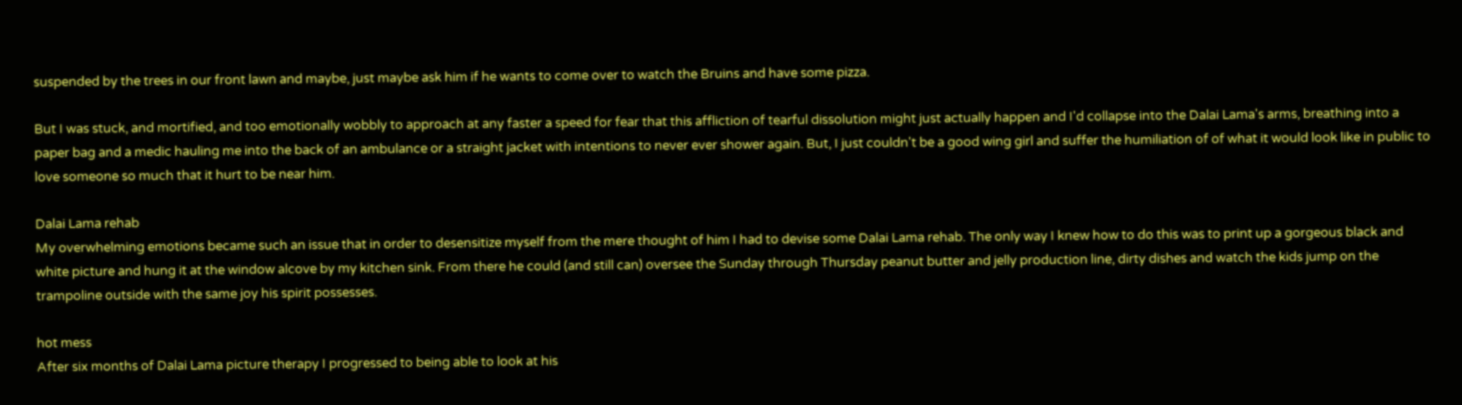suspended by the trees in our front lawn and maybe, just maybe ask him if he wants to come over to watch the Bruins and have some pizza.

But I was stuck, and mortified, and too emotionally wobbly to approach at any faster a speed for fear that this affliction of tearful dissolution might just actually happen and I'd collapse into the Dalai Lama's arms, breathing into a paper bag and a medic hauling me into the back of an ambulance or a straight jacket with intentions to never ever shower again. But, I just couldn't be a good wing girl and suffer the humiliation of of what it would look like in public to love someone so much that it hurt to be near him.

Dalai Lama rehab
My overwhelming emotions became such an issue that in order to desensitize myself from the mere thought of him I had to devise some Dalai Lama rehab. The only way I knew how to do this was to print up a gorgeous black and white picture and hung it at the window alcove by my kitchen sink. From there he could (and still can) oversee the Sunday through Thursday peanut butter and jelly production line, dirty dishes and watch the kids jump on the trampoline outside with the same joy his spirit possesses.

hot mess
After six months of Dalai Lama picture therapy I progressed to being able to look at his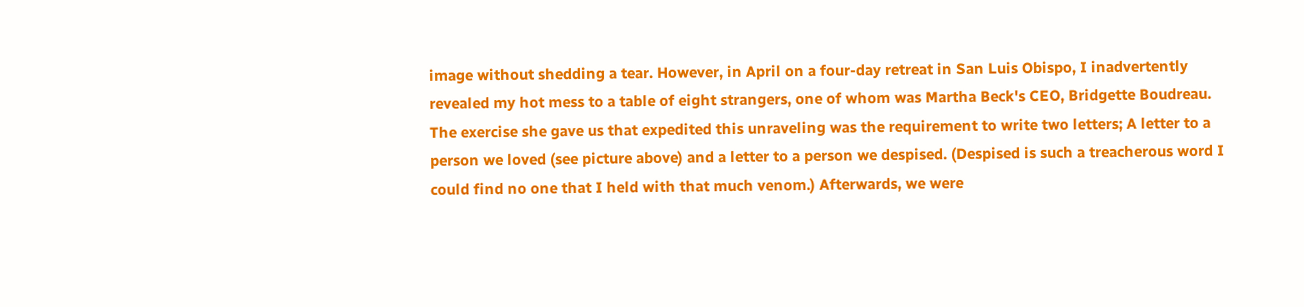image without shedding a tear. However, in April on a four-day retreat in San Luis Obispo, I inadvertently revealed my hot mess to a table of eight strangers, one of whom was Martha Beck's CEO, Bridgette Boudreau. The exercise she gave us that expedited this unraveling was the requirement to write two letters; A letter to a person we loved (see picture above) and a letter to a person we despised. (Despised is such a treacherous word I could find no one that I held with that much venom.) Afterwards, we were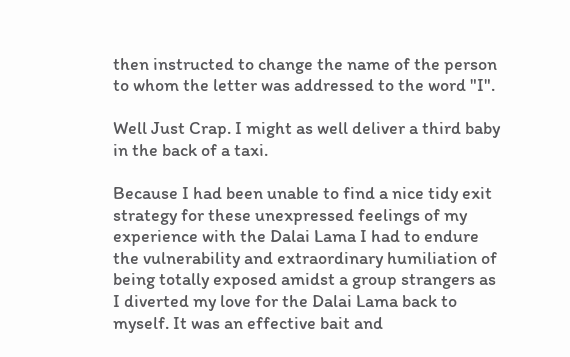then instructed to change the name of the person to whom the letter was addressed to the word "I".

Well Just Crap. I might as well deliver a third baby in the back of a taxi.

Because I had been unable to find a nice tidy exit strategy for these unexpressed feelings of my experience with the Dalai Lama I had to endure the vulnerability and extraordinary humiliation of being totally exposed amidst a group strangers as I diverted my love for the Dalai Lama back to myself. It was an effective bait and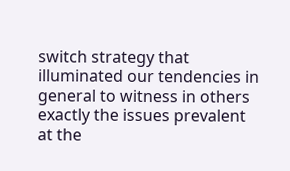switch strategy that illuminated our tendencies in general to witness in others exactly the issues prevalent at the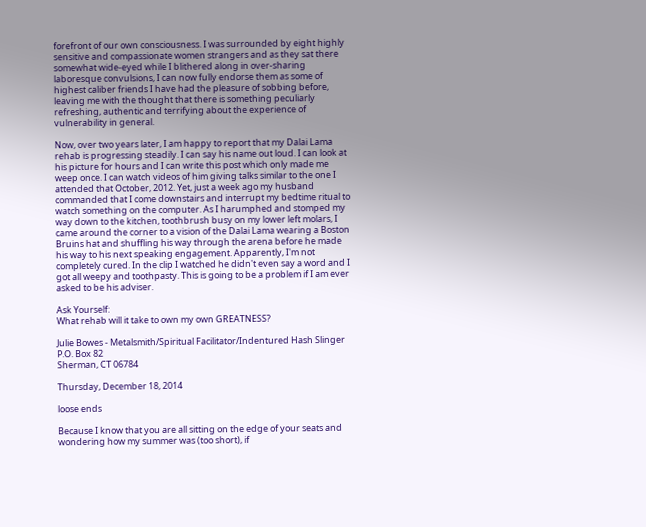forefront of our own consciousness. I was surrounded by eight highly sensitive and compassionate women strangers and as they sat there somewhat wide-eyed while I blithered along in over-sharing laboresque convulsions, I can now fully endorse them as some of highest caliber friends I have had the pleasure of sobbing before, leaving me with the thought that there is something peculiarly refreshing, authentic and terrifying about the experience of vulnerability in general.

Now, over two years later, I am happy to report that my Dalai Lama rehab is progressing steadily. I can say his name out loud. I can look at his picture for hours and I can write this post which only made me weep once. I can watch videos of him giving talks similar to the one I attended that October, 2012. Yet, just a week ago my husband commanded that I come downstairs and interrupt my bedtime ritual to watch something on the computer. As I harumphed and stomped my way down to the kitchen, toothbrush busy on my lower left molars, I came around the corner to a vision of the Dalai Lama wearing a Boston Bruins hat and shuffling his way through the arena before he made his way to his next speaking engagement. Apparently, I'm not completely cured. In the clip I watched he didn't even say a word and I got all weepy and toothpasty. This is going to be a problem if I am ever asked to be his adviser.

Ask Yourself:
What rehab will it take to own my own GREATNESS?

Julie Bowes - Metalsmith/Spiritual Facilitator/Indentured Hash Slinger
P.O. Box 82
Sherman, CT 06784

Thursday, December 18, 2014

loose ends

Because I know that you are all sitting on the edge of your seats and wondering how my summer was (too short), if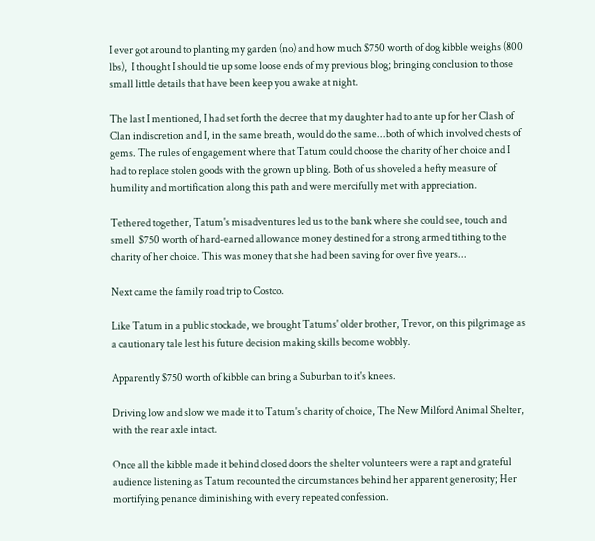I ever got around to planting my garden (no) and how much $750 worth of dog kibble weighs (800 lbs),  I thought I should tie up some loose ends of my previous blog; bringing conclusion to those small little details that have been keep you awake at night.

The last I mentioned, I had set forth the decree that my daughter had to ante up for her Clash of Clan indiscretion and I, in the same breath, would do the same...both of which involved chests of gems. The rules of engagement where that Tatum could choose the charity of her choice and I had to replace stolen goods with the grown up bling. Both of us shoveled a hefty measure of humility and mortification along this path and were mercifully met with appreciation.

Tethered together, Tatum's misadventures led us to the bank where she could see, touch and smell  $750 worth of hard-earned allowance money destined for a strong armed tithing to the charity of her choice. This was money that she had been saving for over five years...

Next came the family road trip to Costco.

Like Tatum in a public stockade, we brought Tatums' older brother, Trevor, on this pilgrimage as a cautionary tale lest his future decision making skills become wobbly.

Apparently $750 worth of kibble can bring a Suburban to it's knees.

Driving low and slow we made it to Tatum's charity of choice, The New Milford Animal Shelter, with the rear axle intact.

Once all the kibble made it behind closed doors the shelter volunteers were a rapt and grateful audience listening as Tatum recounted the circumstances behind her apparent generosity; Her mortifying penance diminishing with every repeated confession.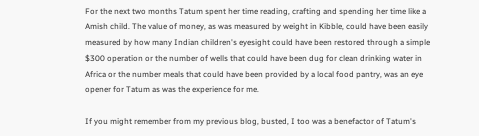For the next two months Tatum spent her time reading, crafting and spending her time like a Amish child. The value of money, as was measured by weight in Kibble, could have been easily measured by how many Indian children's eyesight could have been restored through a simple $300 operation or the number of wells that could have been dug for clean drinking water in Africa or the number meals that could have been provided by a local food pantry, was an eye opener for Tatum as was the experience for me.

If you might remember from my previous blog, busted, I too was a benefactor of Tatum's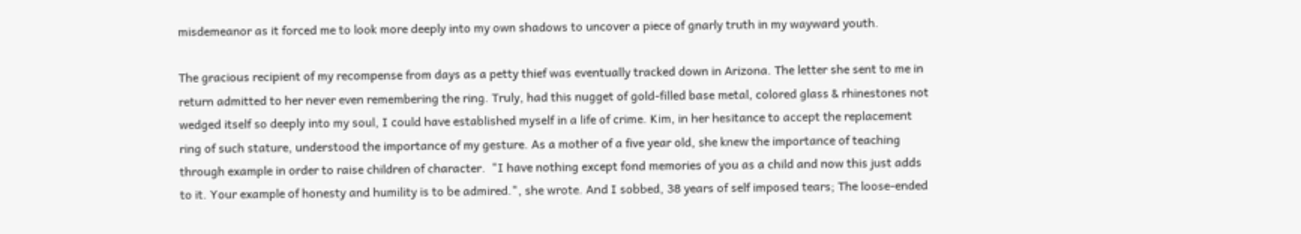misdemeanor as it forced me to look more deeply into my own shadows to uncover a piece of gnarly truth in my wayward youth.

The gracious recipient of my recompense from days as a petty thief was eventually tracked down in Arizona. The letter she sent to me in return admitted to her never even remembering the ring. Truly, had this nugget of gold-filled base metal, colored glass & rhinestones not wedged itself so deeply into my soul, I could have established myself in a life of crime. Kim, in her hesitance to accept the replacement ring of such stature, understood the importance of my gesture. As a mother of a five year old, she knew the importance of teaching through example in order to raise children of character.  "I have nothing except fond memories of you as a child and now this just adds to it. Your example of honesty and humility is to be admired.", she wrote. And I sobbed, 38 years of self imposed tears; The loose-ended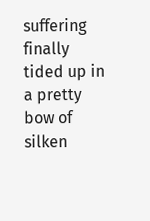suffering finally tided up in a pretty bow of silken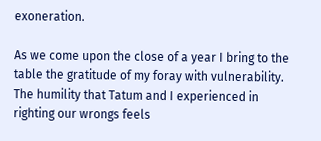exoneration.

As we come upon the close of a year I bring to the table the gratitude of my foray with vulnerability. The humility that Tatum and I experienced in righting our wrongs feels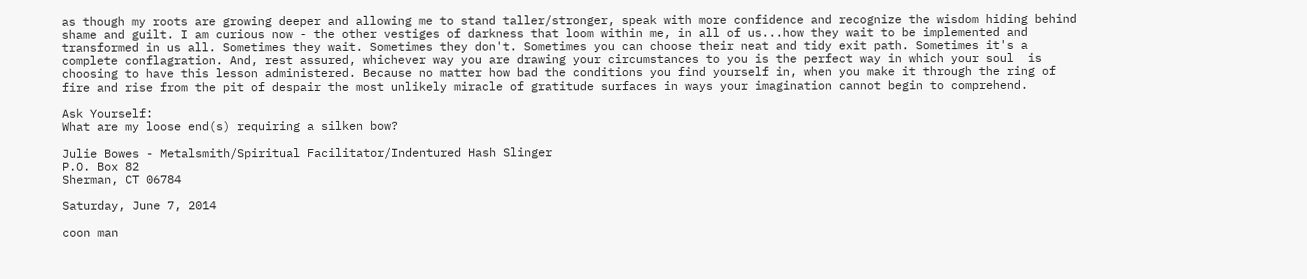as though my roots are growing deeper and allowing me to stand taller/stronger, speak with more confidence and recognize the wisdom hiding behind shame and guilt. I am curious now - the other vestiges of darkness that loom within me, in all of us...how they wait to be implemented and transformed in us all. Sometimes they wait. Sometimes they don't. Sometimes you can choose their neat and tidy exit path. Sometimes it's a complete conflagration. And, rest assured, whichever way you are drawing your circumstances to you is the perfect way in which your soul  is choosing to have this lesson administered. Because no matter how bad the conditions you find yourself in, when you make it through the ring of fire and rise from the pit of despair the most unlikely miracle of gratitude surfaces in ways your imagination cannot begin to comprehend.

Ask Yourself:
What are my loose end(s) requiring a silken bow?

Julie Bowes - Metalsmith/Spiritual Facilitator/Indentured Hash Slinger
P.O. Box 82
Sherman, CT 06784

Saturday, June 7, 2014

coon man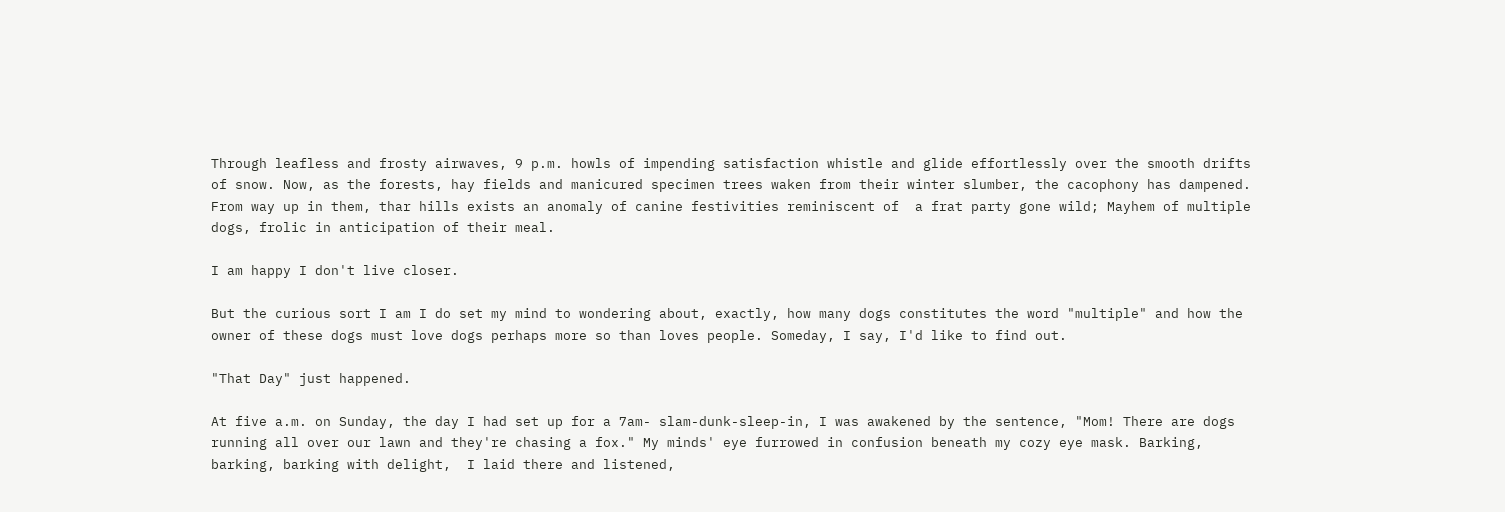Through leafless and frosty airwaves, 9 p.m. howls of impending satisfaction whistle and glide effortlessly over the smooth drifts of snow. Now, as the forests, hay fields and manicured specimen trees waken from their winter slumber, the cacophony has dampened. From way up in them, thar hills exists an anomaly of canine festivities reminiscent of  a frat party gone wild; Mayhem of multiple dogs, frolic in anticipation of their meal.

I am happy I don't live closer.

But the curious sort I am I do set my mind to wondering about, exactly, how many dogs constitutes the word "multiple" and how the owner of these dogs must love dogs perhaps more so than loves people. Someday, I say, I'd like to find out.

"That Day" just happened.

At five a.m. on Sunday, the day I had set up for a 7am- slam-dunk-sleep-in, I was awakened by the sentence, "Mom! There are dogs running all over our lawn and they're chasing a fox." My minds' eye furrowed in confusion beneath my cozy eye mask. Barking, barking, barking with delight,  I laid there and listened,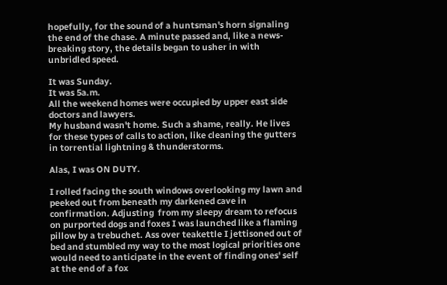hopefully, for the sound of a huntsman's horn signaling the end of the chase. A minute passed and, like a news-breaking story, the details began to usher in with unbridled speed.

It was Sunday.
It was 5a.m.
All the weekend homes were occupied by upper east side doctors and lawyers.
My husband wasn't home. Such a shame, really. He lives for these types of calls to action, like cleaning the gutters in torrential lightning & thunderstorms.

Alas, I was ON DUTY.

I rolled facing the south windows overlooking my lawn and peeked out from beneath my darkened cave in confirmation. Adjusting  from my sleepy dream to refocus on purported dogs and foxes I was launched like a flaming pillow by a trebuchet. Ass over teakettle I jettisoned out of bed and stumbled my way to the most logical priorities one would need to anticipate in the event of finding ones' self at the end of a fox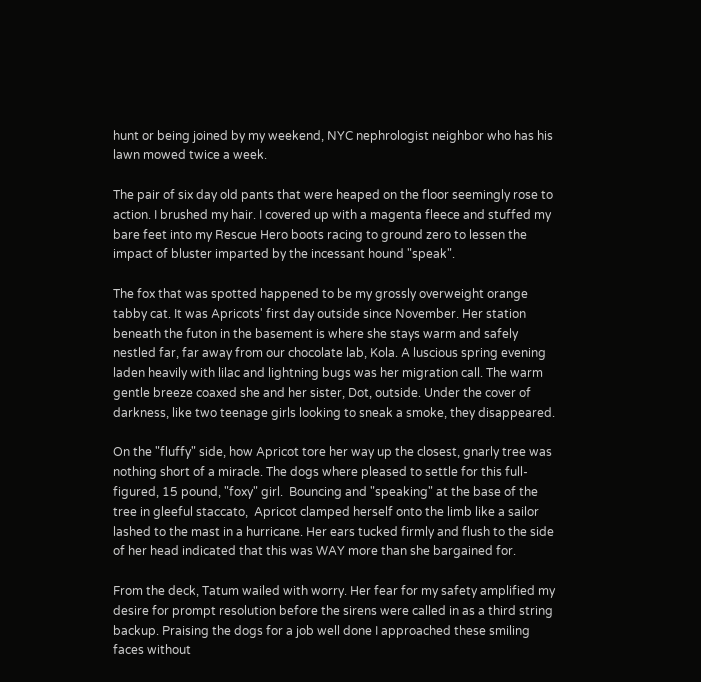hunt or being joined by my weekend, NYC nephrologist neighbor who has his lawn mowed twice a week.

The pair of six day old pants that were heaped on the floor seemingly rose to action. I brushed my hair. I covered up with a magenta fleece and stuffed my bare feet into my Rescue Hero boots racing to ground zero to lessen the impact of bluster imparted by the incessant hound "speak".

The fox that was spotted happened to be my grossly overweight orange tabby cat. It was Apricots' first day outside since November. Her station beneath the futon in the basement is where she stays warm and safely nestled far, far away from our chocolate lab, Kola. A luscious spring evening laden heavily with lilac and lightning bugs was her migration call. The warm gentle breeze coaxed she and her sister, Dot, outside. Under the cover of darkness, like two teenage girls looking to sneak a smoke, they disappeared.

On the "fluffy" side, how Apricot tore her way up the closest, gnarly tree was nothing short of a miracle. The dogs where pleased to settle for this full-figured, 15 pound, "foxy" girl.  Bouncing and "speaking" at the base of the tree in gleeful staccato,  Apricot clamped herself onto the limb like a sailor lashed to the mast in a hurricane. Her ears tucked firmly and flush to the side of her head indicated that this was WAY more than she bargained for.

From the deck, Tatum wailed with worry. Her fear for my safety amplified my desire for prompt resolution before the sirens were called in as a third string backup. Praising the dogs for a job well done I approached these smiling faces without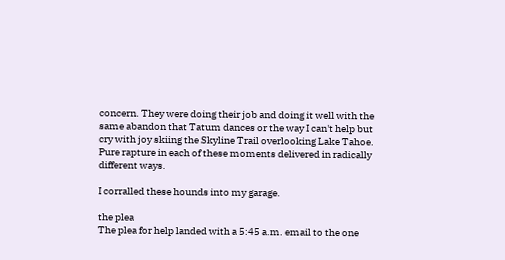concern. They were doing their job and doing it well with the same abandon that Tatum dances or the way I can't help but cry with joy skiing the Skyline Trail overlooking Lake Tahoe. Pure rapture in each of these moments delivered in radically different ways.

I corralled these hounds into my garage.

the plea
The plea for help landed with a 5:45 a.m. email to the one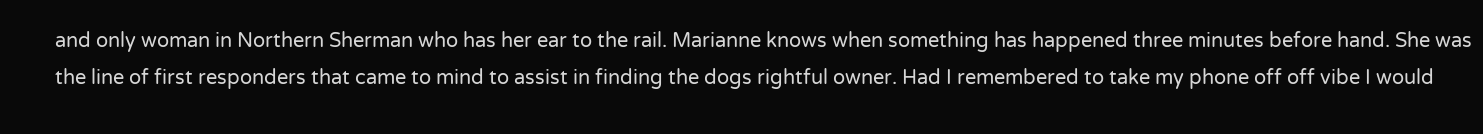and only woman in Northern Sherman who has her ear to the rail. Marianne knows when something has happened three minutes before hand. She was the line of first responders that came to mind to assist in finding the dogs rightful owner. Had I remembered to take my phone off off vibe I would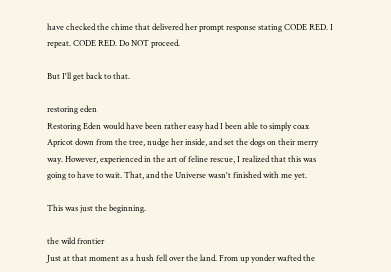have checked the chime that delivered her prompt response stating CODE RED. I repeat. CODE RED. Do NOT proceed.

But I'll get back to that.

restoring eden
Restoring Eden would have been rather easy had I been able to simply coax Apricot down from the tree, nudge her inside, and set the dogs on their merry way. However, experienced in the art of feline rescue, I realized that this was going to have to wait. That, and the Universe wasn't finished with me yet.

This was just the beginning.

the wild frontier
Just at that moment as a hush fell over the land. From up yonder wafted the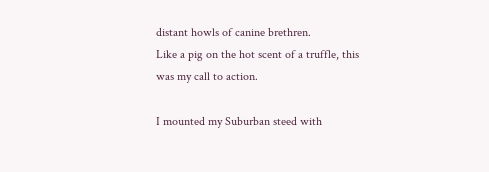distant howls of canine brethren.
Like a pig on the hot scent of a truffle, this was my call to action.

I mounted my Suburban steed with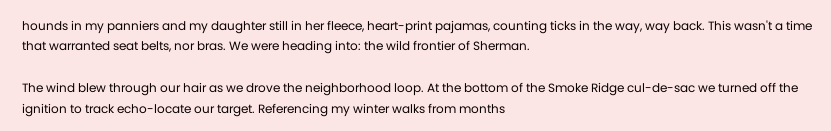hounds in my panniers and my daughter still in her fleece, heart-print pajamas, counting ticks in the way, way back. This wasn't a time that warranted seat belts, nor bras. We were heading into: the wild frontier of Sherman.

The wind blew through our hair as we drove the neighborhood loop. At the bottom of the Smoke Ridge cul-de-sac we turned off the ignition to track echo-locate our target. Referencing my winter walks from months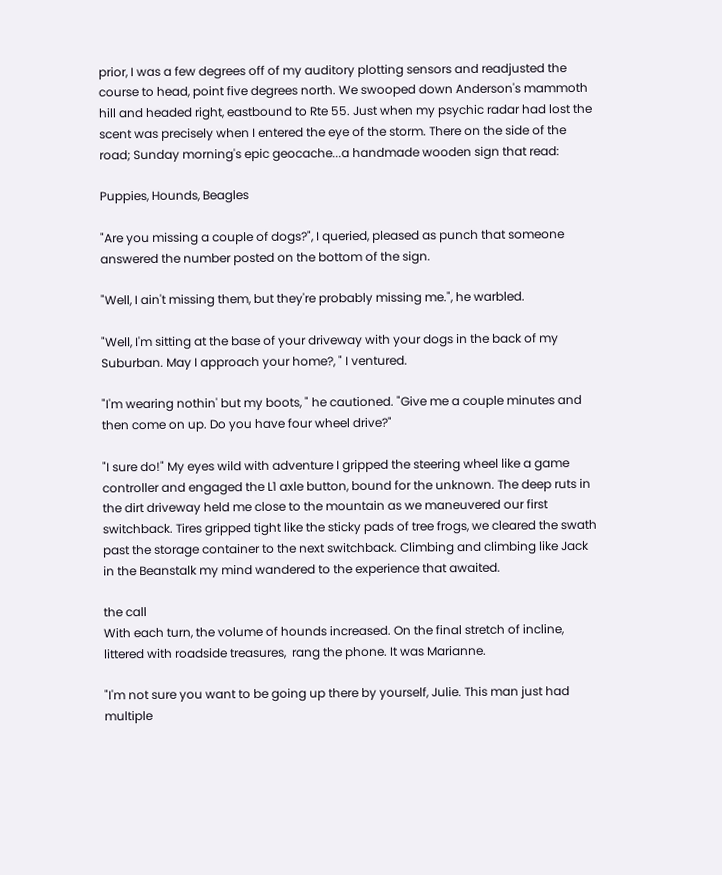prior, I was a few degrees off of my auditory plotting sensors and readjusted the course to head, point five degrees north. We swooped down Anderson's mammoth hill and headed right, eastbound to Rte 55. Just when my psychic radar had lost the scent was precisely when I entered the eye of the storm. There on the side of the road; Sunday morning's epic geocache...a handmade wooden sign that read:

Puppies, Hounds, Beagles

"Are you missing a couple of dogs?", I queried, pleased as punch that someone answered the number posted on the bottom of the sign.

"Well, I ain't missing them, but they're probably missing me.", he warbled.

"Well, I'm sitting at the base of your driveway with your dogs in the back of my Suburban. May I approach your home?, " I ventured.

"I'm wearing nothin' but my boots, " he cautioned. "Give me a couple minutes and then come on up. Do you have four wheel drive?"

"I sure do!" My eyes wild with adventure I gripped the steering wheel like a game controller and engaged the L1 axle button, bound for the unknown. The deep ruts in the dirt driveway held me close to the mountain as we maneuvered our first switchback. Tires gripped tight like the sticky pads of tree frogs, we cleared the swath past the storage container to the next switchback. Climbing and climbing like Jack in the Beanstalk my mind wandered to the experience that awaited.

the call
With each turn, the volume of hounds increased. On the final stretch of incline, littered with roadside treasures,  rang the phone. It was Marianne.

"I'm not sure you want to be going up there by yourself, Julie. This man just had multiple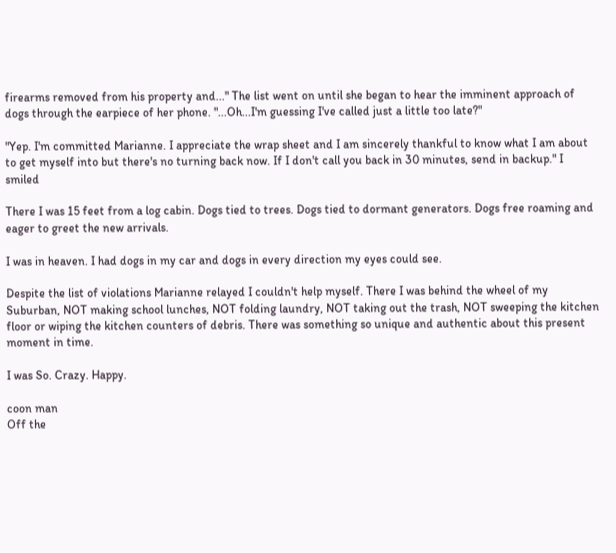firearms removed from his property and..." The list went on until she began to hear the imminent approach of dogs through the earpiece of her phone. "...Oh...I'm guessing I've called just a little too late?"

"Yep. I'm committed Marianne. I appreciate the wrap sheet and I am sincerely thankful to know what I am about to get myself into but there's no turning back now. If I don't call you back in 30 minutes, send in backup." I smiled

There I was 15 feet from a log cabin. Dogs tied to trees. Dogs tied to dormant generators. Dogs free roaming and eager to greet the new arrivals.

I was in heaven. I had dogs in my car and dogs in every direction my eyes could see.

Despite the list of violations Marianne relayed I couldn't help myself. There I was behind the wheel of my Suburban, NOT making school lunches, NOT folding laundry, NOT taking out the trash, NOT sweeping the kitchen floor or wiping the kitchen counters of debris. There was something so unique and authentic about this present moment in time.

I was So. Crazy. Happy.

coon man
Off the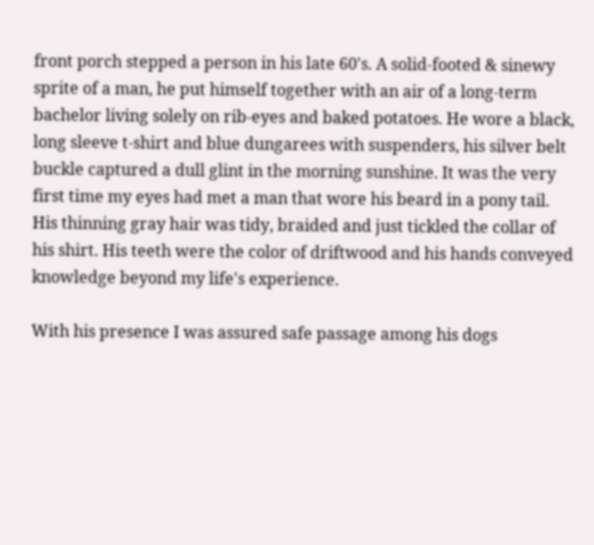front porch stepped a person in his late 60's. A solid-footed & sinewy sprite of a man, he put himself together with an air of a long-term bachelor living solely on rib-eyes and baked potatoes. He wore a black, long sleeve t-shirt and blue dungarees with suspenders, his silver belt buckle captured a dull glint in the morning sunshine. It was the very first time my eyes had met a man that wore his beard in a pony tail. His thinning gray hair was tidy, braided and just tickled the collar of his shirt. His teeth were the color of driftwood and his hands conveyed knowledge beyond my life's experience.

With his presence I was assured safe passage among his dogs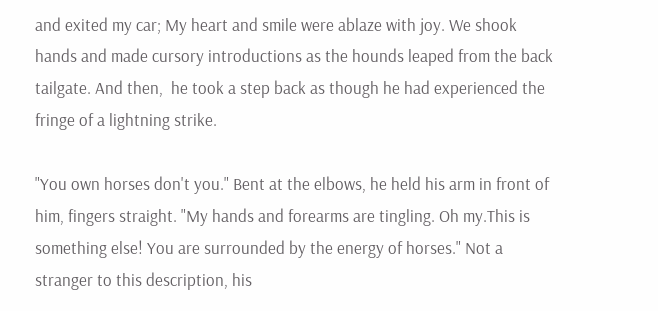and exited my car; My heart and smile were ablaze with joy. We shook hands and made cursory introductions as the hounds leaped from the back tailgate. And then,  he took a step back as though he had experienced the fringe of a lightning strike.

"You own horses don't you." Bent at the elbows, he held his arm in front of him, fingers straight. "My hands and forearms are tingling. Oh my.This is something else! You are surrounded by the energy of horses." Not a stranger to this description, his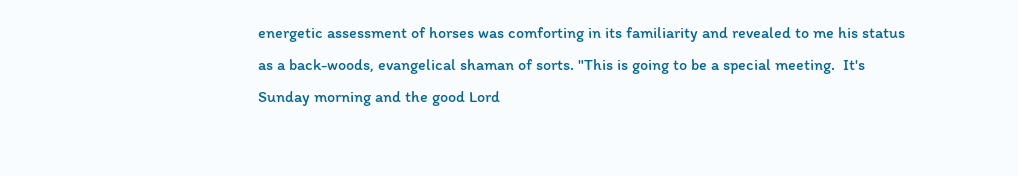energetic assessment of horses was comforting in its familiarity and revealed to me his status as a back-woods, evangelical shaman of sorts. "This is going to be a special meeting.  It's Sunday morning and the good Lord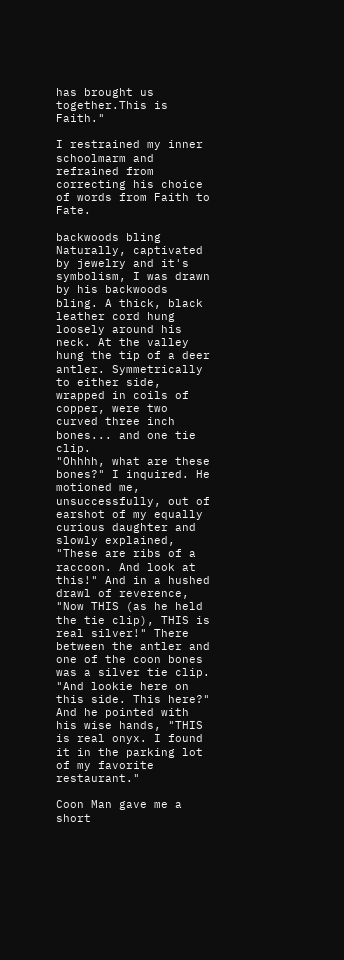has brought us together.This is Faith."

I restrained my inner schoolmarm and refrained from correcting his choice of words from Faith to Fate.

backwoods bling
Naturally, captivated by jewelry and it's symbolism, I was drawn by his backwoods bling. A thick, black leather cord hung loosely around his neck. At the valley hung the tip of a deer antler. Symmetrically to either side, wrapped in coils of copper, were two curved three inch bones... and one tie clip.
"Ohhhh, what are these bones?" I inquired. He motioned me, unsuccessfully, out of earshot of my equally curious daughter and slowly explained, "These are ribs of a raccoon. And look at this!" And in a hushed drawl of reverence, "Now THIS (as he held the tie clip), THIS is real silver!" There between the antler and one of the coon bones was a silver tie clip. "And lookie here on this side. This here?" And he pointed with his wise hands, "THIS is real onyx. I found it in the parking lot of my favorite restaurant."

Coon Man gave me a short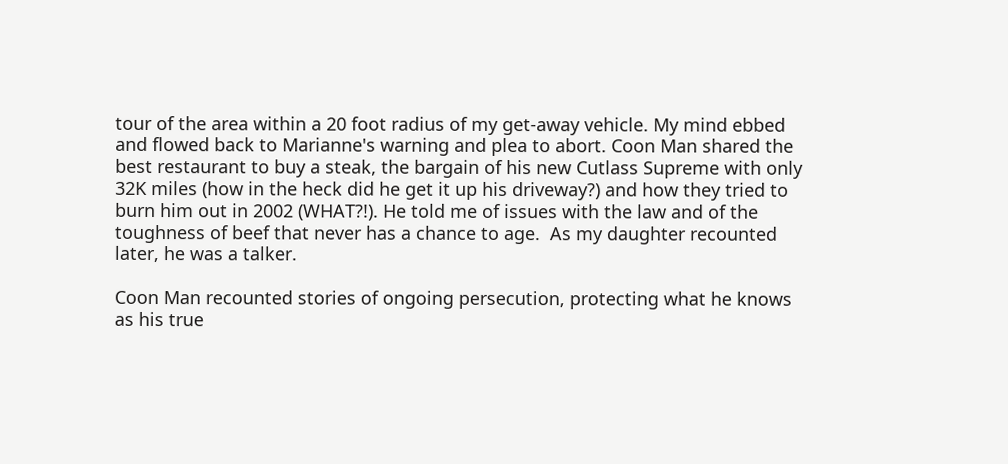tour of the area within a 20 foot radius of my get-away vehicle. My mind ebbed and flowed back to Marianne's warning and plea to abort. Coon Man shared the best restaurant to buy a steak, the bargain of his new Cutlass Supreme with only 32K miles (how in the heck did he get it up his driveway?) and how they tried to burn him out in 2002 (WHAT?!). He told me of issues with the law and of the toughness of beef that never has a chance to age.  As my daughter recounted later, he was a talker.

Coon Man recounted stories of ongoing persecution, protecting what he knows as his true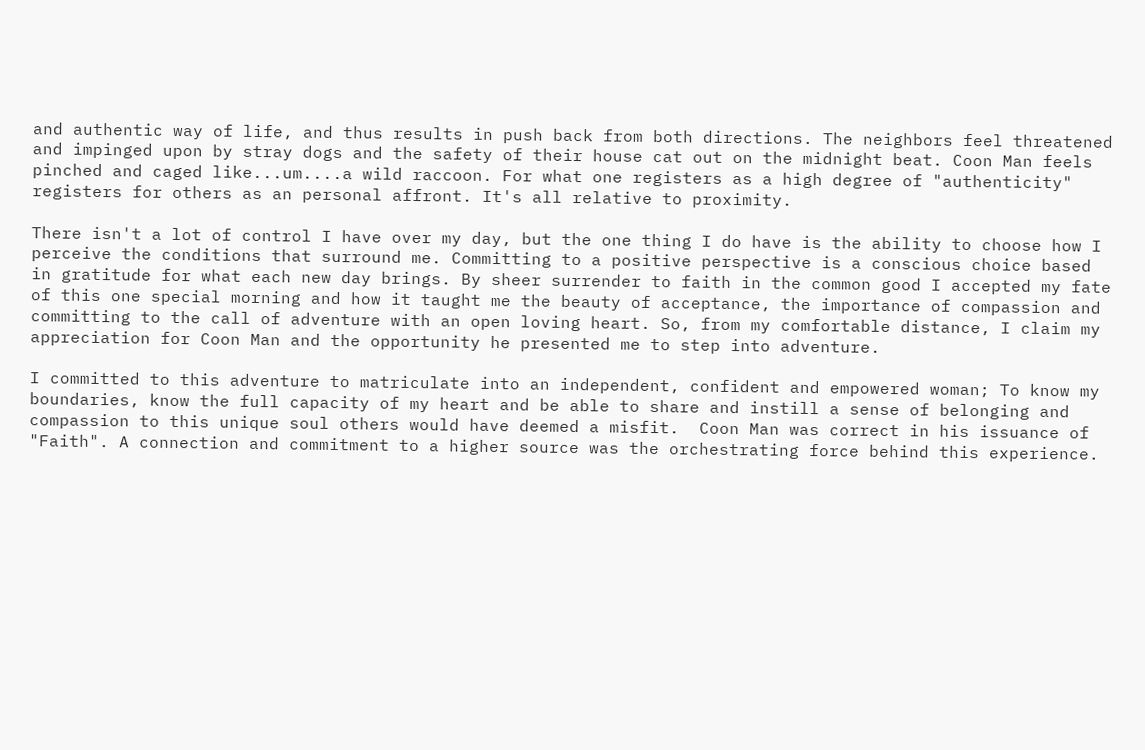and authentic way of life, and thus results in push back from both directions. The neighbors feel threatened and impinged upon by stray dogs and the safety of their house cat out on the midnight beat. Coon Man feels pinched and caged like...um....a wild raccoon. For what one registers as a high degree of "authenticity" registers for others as an personal affront. It's all relative to proximity.

There isn't a lot of control I have over my day, but the one thing I do have is the ability to choose how I perceive the conditions that surround me. Committing to a positive perspective is a conscious choice based in gratitude for what each new day brings. By sheer surrender to faith in the common good I accepted my fate of this one special morning and how it taught me the beauty of acceptance, the importance of compassion and committing to the call of adventure with an open loving heart. So, from my comfortable distance, I claim my appreciation for Coon Man and the opportunity he presented me to step into adventure.

I committed to this adventure to matriculate into an independent, confident and empowered woman; To know my boundaries, know the full capacity of my heart and be able to share and instill a sense of belonging and compassion to this unique soul others would have deemed a misfit.  Coon Man was correct in his issuance of "Faith". A connection and commitment to a higher source was the orchestrating force behind this experience.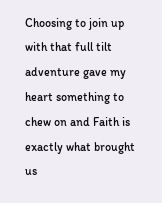Choosing to join up with that full tilt adventure gave my heart something to chew on and Faith is exactly what brought us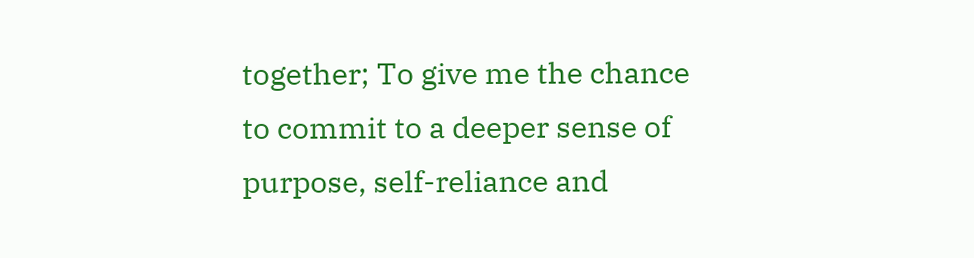together; To give me the chance to commit to a deeper sense of purpose, self-reliance and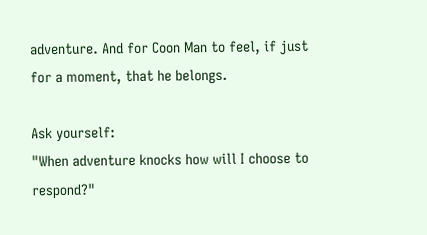adventure. And for Coon Man to feel, if just for a moment, that he belongs.

Ask yourself:
"When adventure knocks how will I choose to respond?"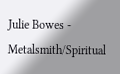Julie Bowes - Metalsmith/Spiritual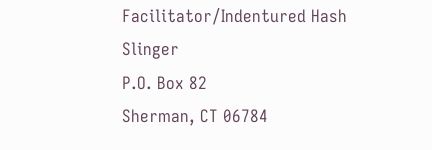Facilitator/Indentured Hash Slinger
P.O. Box 82
Sherman, CT 06784